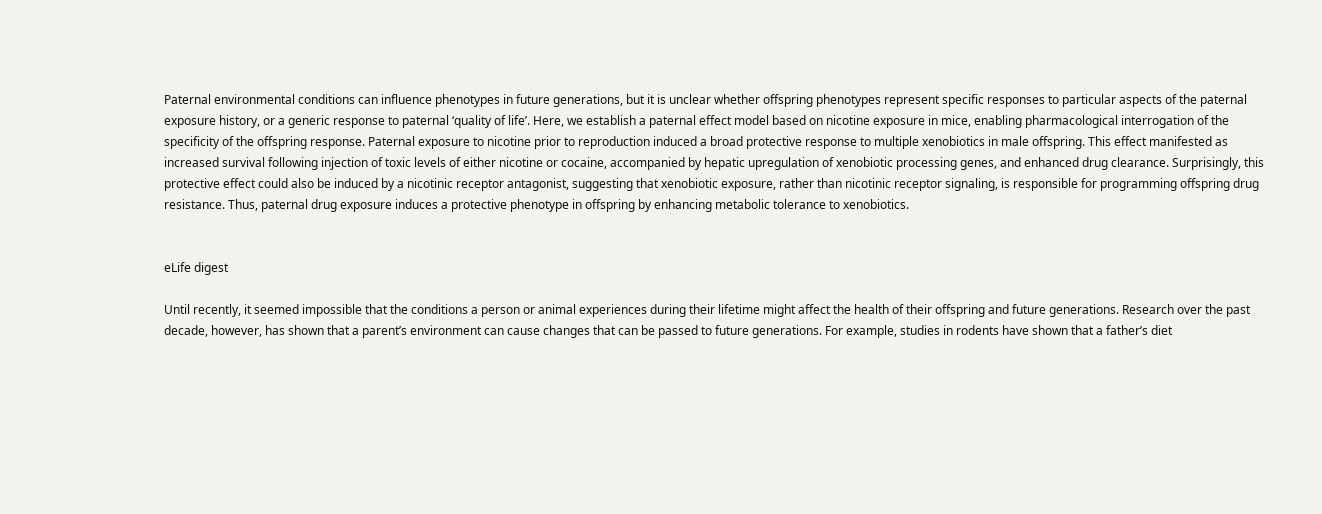Paternal environmental conditions can influence phenotypes in future generations, but it is unclear whether offspring phenotypes represent specific responses to particular aspects of the paternal exposure history, or a generic response to paternal ‘quality of life’. Here, we establish a paternal effect model based on nicotine exposure in mice, enabling pharmacological interrogation of the specificity of the offspring response. Paternal exposure to nicotine prior to reproduction induced a broad protective response to multiple xenobiotics in male offspring. This effect manifested as increased survival following injection of toxic levels of either nicotine or cocaine, accompanied by hepatic upregulation of xenobiotic processing genes, and enhanced drug clearance. Surprisingly, this protective effect could also be induced by a nicotinic receptor antagonist, suggesting that xenobiotic exposure, rather than nicotinic receptor signaling, is responsible for programming offspring drug resistance. Thus, paternal drug exposure induces a protective phenotype in offspring by enhancing metabolic tolerance to xenobiotics.


eLife digest

Until recently, it seemed impossible that the conditions a person or animal experiences during their lifetime might affect the health of their offspring and future generations. Research over the past decade, however, has shown that a parent’s environment can cause changes that can be passed to future generations. For example, studies in rodents have shown that a father’s diet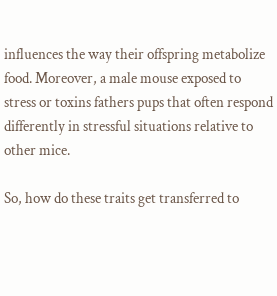influences the way their offspring metabolize food. Moreover, a male mouse exposed to stress or toxins fathers pups that often respond differently in stressful situations relative to other mice.

So, how do these traits get transferred to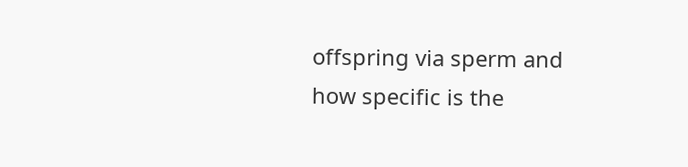offspring via sperm and how specific is the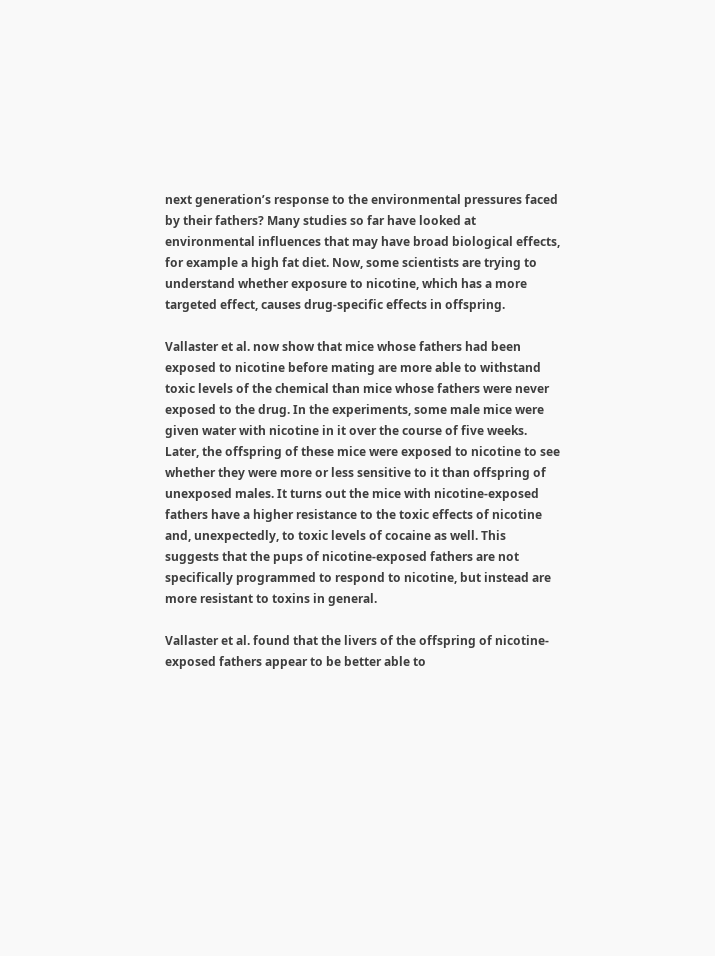next generation’s response to the environmental pressures faced by their fathers? Many studies so far have looked at environmental influences that may have broad biological effects, for example a high fat diet. Now, some scientists are trying to understand whether exposure to nicotine, which has a more targeted effect, causes drug-specific effects in offspring.

Vallaster et al. now show that mice whose fathers had been exposed to nicotine before mating are more able to withstand toxic levels of the chemical than mice whose fathers were never exposed to the drug. In the experiments, some male mice were given water with nicotine in it over the course of five weeks. Later, the offspring of these mice were exposed to nicotine to see whether they were more or less sensitive to it than offspring of unexposed males. It turns out the mice with nicotine-exposed fathers have a higher resistance to the toxic effects of nicotine and, unexpectedly, to toxic levels of cocaine as well. This suggests that the pups of nicotine-exposed fathers are not specifically programmed to respond to nicotine, but instead are more resistant to toxins in general.

Vallaster et al. found that the livers of the offspring of nicotine-exposed fathers appear to be better able to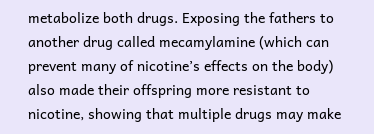metabolize both drugs. Exposing the fathers to another drug called mecamylamine (which can prevent many of nicotine’s effects on the body) also made their offspring more resistant to nicotine, showing that multiple drugs may make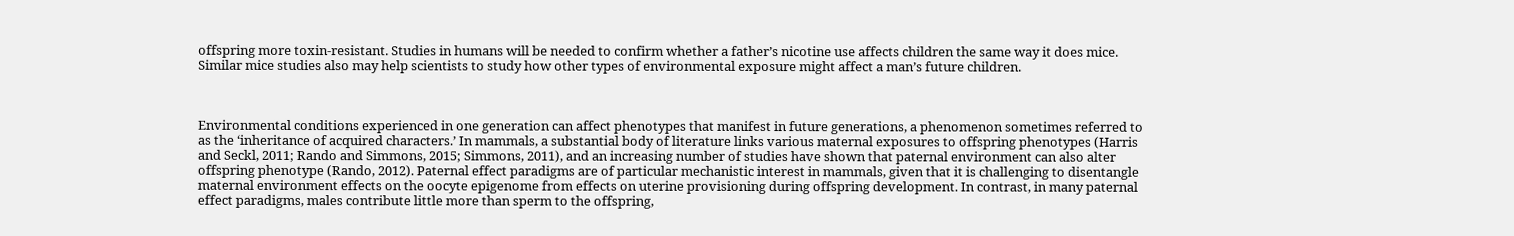offspring more toxin-resistant. Studies in humans will be needed to confirm whether a father’s nicotine use affects children the same way it does mice. Similar mice studies also may help scientists to study how other types of environmental exposure might affect a man’s future children.



Environmental conditions experienced in one generation can affect phenotypes that manifest in future generations, a phenomenon sometimes referred to as the ‘inheritance of acquired characters.’ In mammals, a substantial body of literature links various maternal exposures to offspring phenotypes (Harris and Seckl, 2011; Rando and Simmons, 2015; Simmons, 2011), and an increasing number of studies have shown that paternal environment can also alter offspring phenotype (Rando, 2012). Paternal effect paradigms are of particular mechanistic interest in mammals, given that it is challenging to disentangle maternal environment effects on the oocyte epigenome from effects on uterine provisioning during offspring development. In contrast, in many paternal effect paradigms, males contribute little more than sperm to the offspring,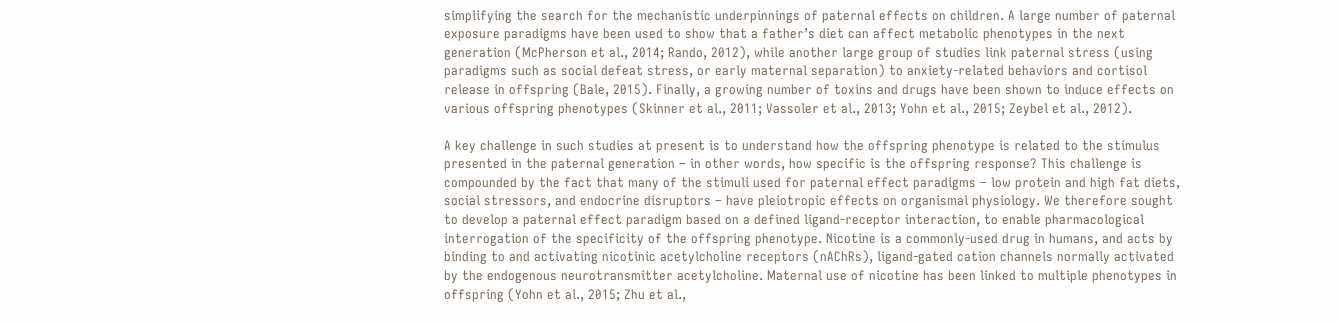simplifying the search for the mechanistic underpinnings of paternal effects on children. A large number of paternal exposure paradigms have been used to show that a father’s diet can affect metabolic phenotypes in the next generation (McPherson et al., 2014; Rando, 2012), while another large group of studies link paternal stress (using paradigms such as social defeat stress, or early maternal separation) to anxiety-related behaviors and cortisol release in offspring (Bale, 2015). Finally, a growing number of toxins and drugs have been shown to induce effects on various offspring phenotypes (Skinner et al., 2011; Vassoler et al., 2013; Yohn et al., 2015; Zeybel et al., 2012).

A key challenge in such studies at present is to understand how the offspring phenotype is related to the stimulus presented in the paternal generation – in other words, how specific is the offspring response? This challenge is compounded by the fact that many of the stimuli used for paternal effect paradigms – low protein and high fat diets, social stressors, and endocrine disruptors – have pleiotropic effects on organismal physiology. We therefore sought to develop a paternal effect paradigm based on a defined ligand-receptor interaction, to enable pharmacological interrogation of the specificity of the offspring phenotype. Nicotine is a commonly-used drug in humans, and acts by binding to and activating nicotinic acetylcholine receptors (nAChRs), ligand-gated cation channels normally activated by the endogenous neurotransmitter acetylcholine. Maternal use of nicotine has been linked to multiple phenotypes in offspring (Yohn et al., 2015; Zhu et al.,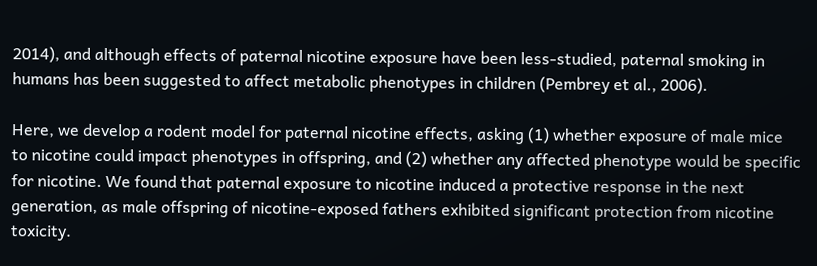2014), and although effects of paternal nicotine exposure have been less-studied, paternal smoking in humans has been suggested to affect metabolic phenotypes in children (Pembrey et al., 2006).

Here, we develop a rodent model for paternal nicotine effects, asking (1) whether exposure of male mice to nicotine could impact phenotypes in offspring, and (2) whether any affected phenotype would be specific for nicotine. We found that paternal exposure to nicotine induced a protective response in the next generation, as male offspring of nicotine-exposed fathers exhibited significant protection from nicotine toxicity.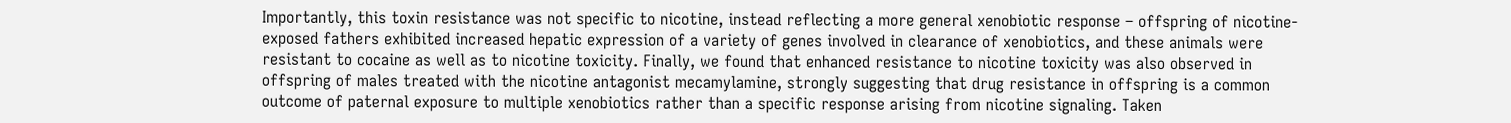Importantly, this toxin resistance was not specific to nicotine, instead reflecting a more general xenobiotic response – offspring of nicotine-exposed fathers exhibited increased hepatic expression of a variety of genes involved in clearance of xenobiotics, and these animals were resistant to cocaine as well as to nicotine toxicity. Finally, we found that enhanced resistance to nicotine toxicity was also observed in offspring of males treated with the nicotine antagonist mecamylamine, strongly suggesting that drug resistance in offspring is a common outcome of paternal exposure to multiple xenobiotics rather than a specific response arising from nicotine signaling. Taken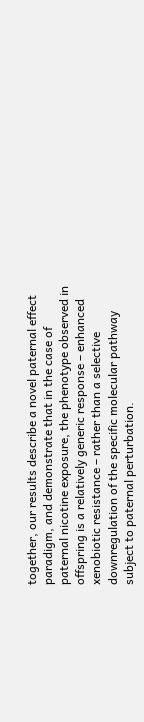together, our results describe a novel paternal effect paradigm, and demonstrate that in the case of paternal nicotine exposure, the phenotype observed in offspring is a relatively generic response – enhanced xenobiotic resistance – rather than a selective downregulation of the specific molecular pathway subject to paternal perturbation.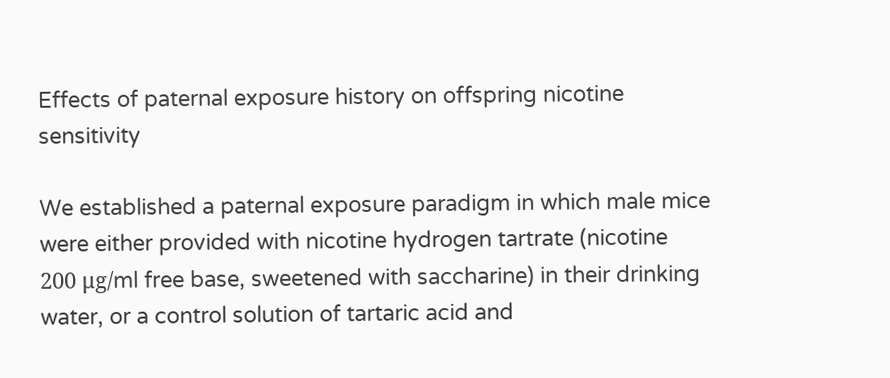Effects of paternal exposure history on offspring nicotine sensitivity

We established a paternal exposure paradigm in which male mice were either provided with nicotine hydrogen tartrate (nicotine 200 μg/ml free base, sweetened with saccharine) in their drinking water, or a control solution of tartaric acid and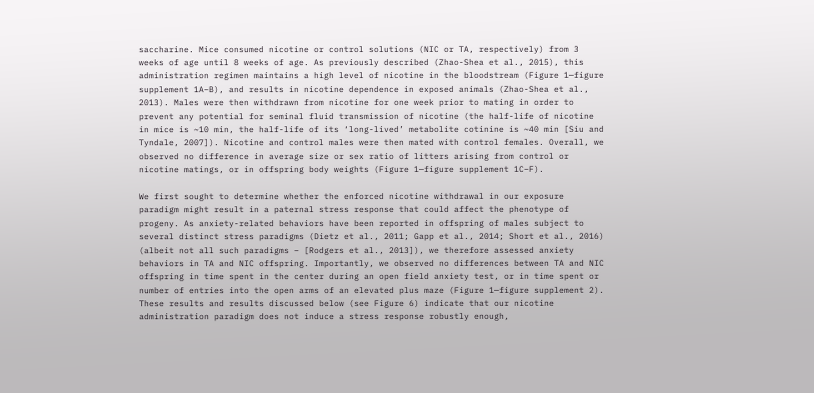saccharine. Mice consumed nicotine or control solutions (NIC or TA, respectively) from 3 weeks of age until 8 weeks of age. As previously described (Zhao-Shea et al., 2015), this administration regimen maintains a high level of nicotine in the bloodstream (Figure 1—figure supplement 1A–B), and results in nicotine dependence in exposed animals (Zhao-Shea et al., 2013). Males were then withdrawn from nicotine for one week prior to mating in order to prevent any potential for seminal fluid transmission of nicotine (the half-life of nicotine in mice is ~10 min, the half-life of its ‘long-lived’ metabolite cotinine is ~40 min [Siu and Tyndale, 2007]). Nicotine and control males were then mated with control females. Overall, we observed no difference in average size or sex ratio of litters arising from control or nicotine matings, or in offspring body weights (Figure 1—figure supplement 1C–F).

We first sought to determine whether the enforced nicotine withdrawal in our exposure paradigm might result in a paternal stress response that could affect the phenotype of progeny. As anxiety-related behaviors have been reported in offspring of males subject to several distinct stress paradigms (Dietz et al., 2011; Gapp et al., 2014; Short et al., 2016) (albeit not all such paradigms – [Rodgers et al., 2013]), we therefore assessed anxiety behaviors in TA and NIC offspring. Importantly, we observed no differences between TA and NIC offspring in time spent in the center during an open field anxiety test, or in time spent or number of entries into the open arms of an elevated plus maze (Figure 1—figure supplement 2). These results and results discussed below (see Figure 6) indicate that our nicotine administration paradigm does not induce a stress response robustly enough,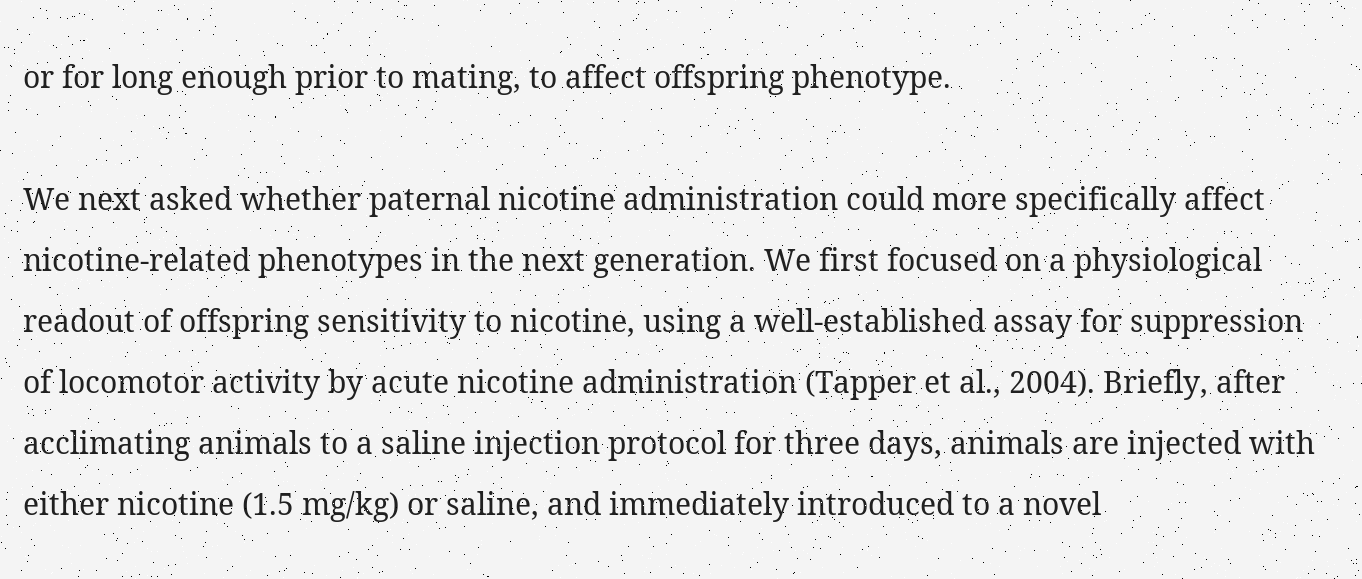or for long enough prior to mating, to affect offspring phenotype.

We next asked whether paternal nicotine administration could more specifically affect nicotine-related phenotypes in the next generation. We first focused on a physiological readout of offspring sensitivity to nicotine, using a well-established assay for suppression of locomotor activity by acute nicotine administration (Tapper et al., 2004). Briefly, after acclimating animals to a saline injection protocol for three days, animals are injected with either nicotine (1.5 mg/kg) or saline, and immediately introduced to a novel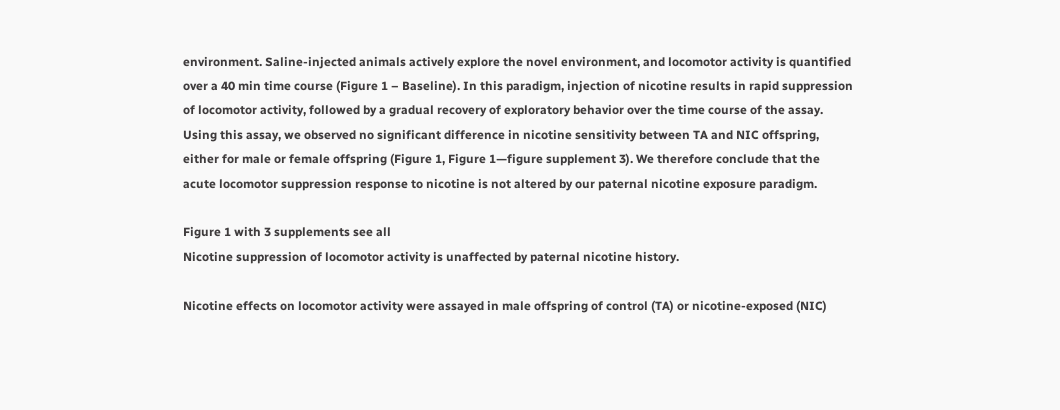environment. Saline-injected animals actively explore the novel environment, and locomotor activity is quantified over a 40 min time course (Figure 1 – Baseline). In this paradigm, injection of nicotine results in rapid suppression of locomotor activity, followed by a gradual recovery of exploratory behavior over the time course of the assay. Using this assay, we observed no significant difference in nicotine sensitivity between TA and NIC offspring, either for male or female offspring (Figure 1, Figure 1—figure supplement 3). We therefore conclude that the acute locomotor suppression response to nicotine is not altered by our paternal nicotine exposure paradigm.

Figure 1 with 3 supplements see all
Nicotine suppression of locomotor activity is unaffected by paternal nicotine history.

Nicotine effects on locomotor activity were assayed in male offspring of control (TA) or nicotine-exposed (NIC)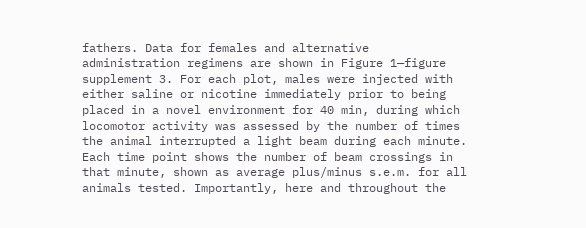fathers. Data for females and alternative administration regimens are shown in Figure 1—figure supplement 3. For each plot, males were injected with either saline or nicotine immediately prior to being placed in a novel environment for 40 min, during which locomotor activity was assessed by the number of times the animal interrupted a light beam during each minute. Each time point shows the number of beam crossings in that minute, shown as average plus/minus s.e.m. for all animals tested. Importantly, here and throughout the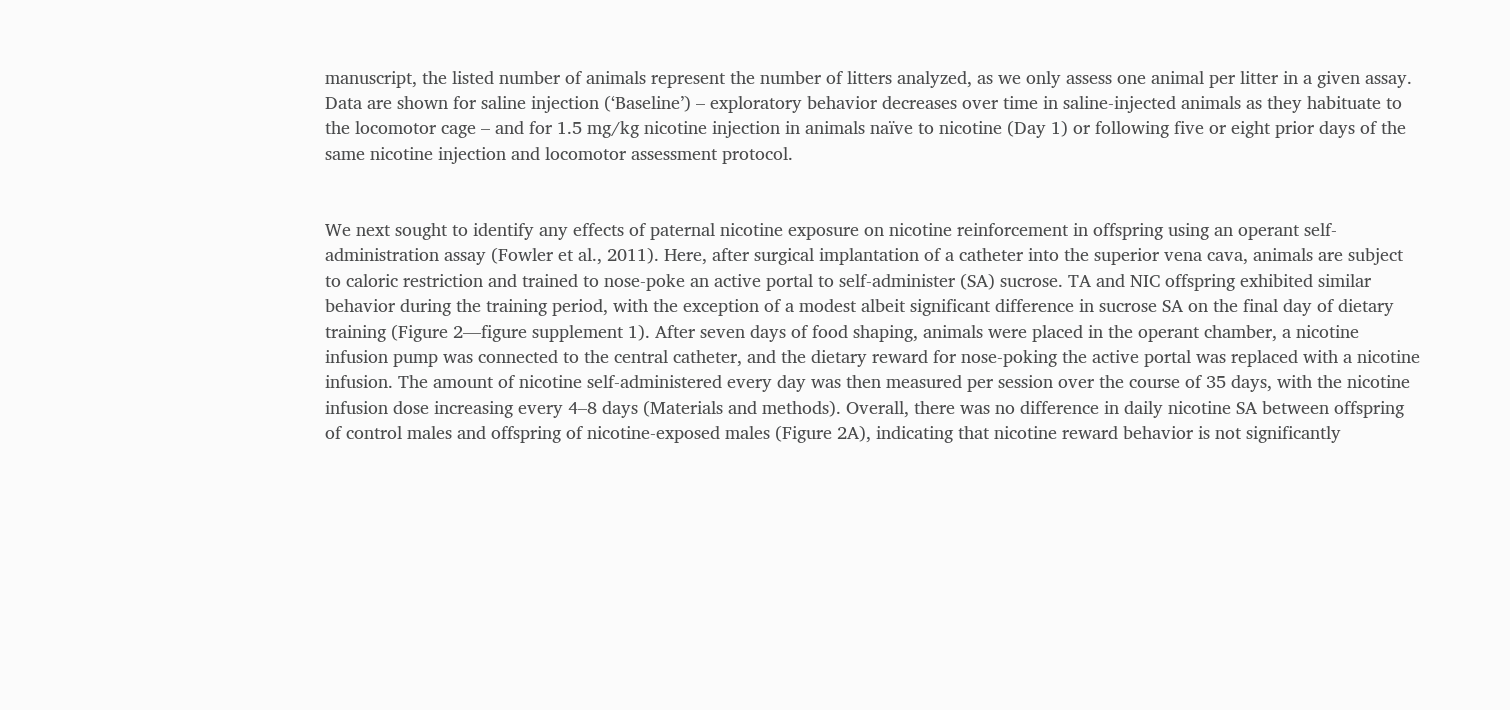manuscript, the listed number of animals represent the number of litters analyzed, as we only assess one animal per litter in a given assay. Data are shown for saline injection (‘Baseline’) – exploratory behavior decreases over time in saline-injected animals as they habituate to the locomotor cage – and for 1.5 mg/kg nicotine injection in animals naïve to nicotine (Day 1) or following five or eight prior days of the same nicotine injection and locomotor assessment protocol.


We next sought to identify any effects of paternal nicotine exposure on nicotine reinforcement in offspring using an operant self-administration assay (Fowler et al., 2011). Here, after surgical implantation of a catheter into the superior vena cava, animals are subject to caloric restriction and trained to nose-poke an active portal to self-administer (SA) sucrose. TA and NIC offspring exhibited similar behavior during the training period, with the exception of a modest albeit significant difference in sucrose SA on the final day of dietary training (Figure 2—figure supplement 1). After seven days of food shaping, animals were placed in the operant chamber, a nicotine infusion pump was connected to the central catheter, and the dietary reward for nose-poking the active portal was replaced with a nicotine infusion. The amount of nicotine self-administered every day was then measured per session over the course of 35 days, with the nicotine infusion dose increasing every 4–8 days (Materials and methods). Overall, there was no difference in daily nicotine SA between offspring of control males and offspring of nicotine-exposed males (Figure 2A), indicating that nicotine reward behavior is not significantly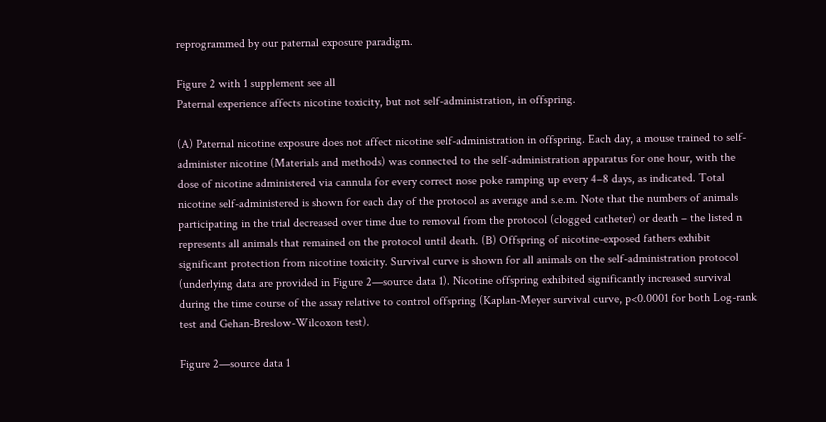reprogrammed by our paternal exposure paradigm.

Figure 2 with 1 supplement see all
Paternal experience affects nicotine toxicity, but not self-administration, in offspring.

(A) Paternal nicotine exposure does not affect nicotine self-administration in offspring. Each day, a mouse trained to self-administer nicotine (Materials and methods) was connected to the self-administration apparatus for one hour, with the dose of nicotine administered via cannula for every correct nose poke ramping up every 4–8 days, as indicated. Total nicotine self-administered is shown for each day of the protocol as average and s.e.m. Note that the numbers of animals participating in the trial decreased over time due to removal from the protocol (clogged catheter) or death – the listed n represents all animals that remained on the protocol until death. (B) Offspring of nicotine-exposed fathers exhibit significant protection from nicotine toxicity. Survival curve is shown for all animals on the self-administration protocol (underlying data are provided in Figure 2—source data 1). Nicotine offspring exhibited significantly increased survival during the time course of the assay relative to control offspring (Kaplan-Meyer survival curve, p<0.0001 for both Log-rank test and Gehan-Breslow-Wilcoxon test).

Figure 2—source data 1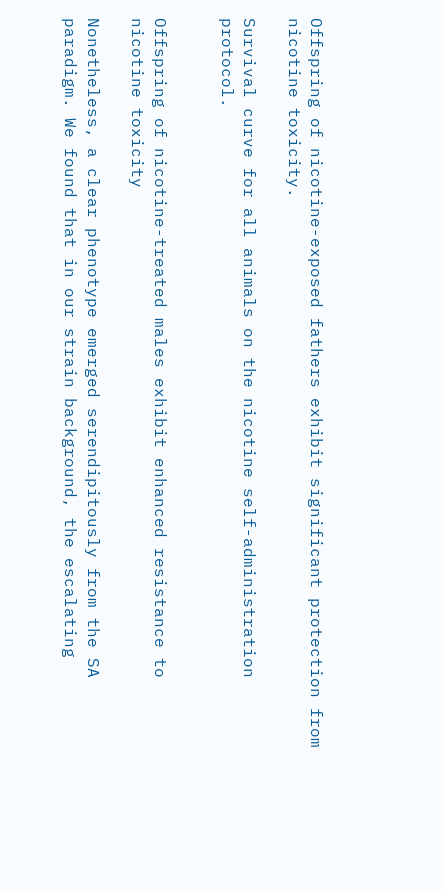Offspring of nicotine-exposed fathers exhibit significant protection from nicotine toxicity.

Survival curve for all animals on the nicotine self-administration protocol.


Offspring of nicotine-treated males exhibit enhanced resistance to nicotine toxicity

Nonetheless, a clear phenotype emerged serendipitously from the SA paradigm. We found that in our strain background, the escalating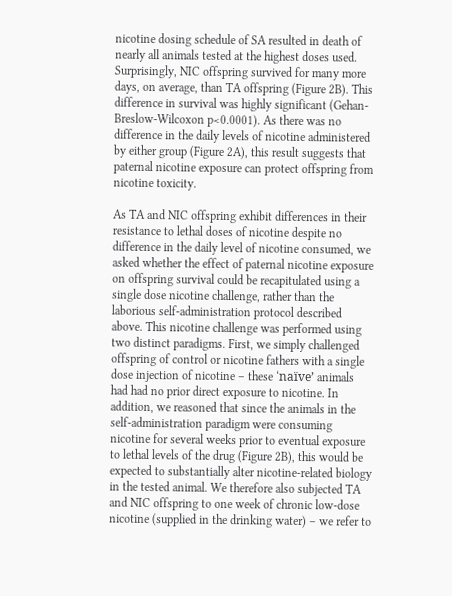nicotine dosing schedule of SA resulted in death of nearly all animals tested at the highest doses used. Surprisingly, NIC offspring survived for many more days, on average, than TA offspring (Figure 2B). This difference in survival was highly significant (Gehan-Breslow-Wilcoxon p<0.0001). As there was no difference in the daily levels of nicotine administered by either group (Figure 2A), this result suggests that paternal nicotine exposure can protect offspring from nicotine toxicity.

As TA and NIC offspring exhibit differences in their resistance to lethal doses of nicotine despite no difference in the daily level of nicotine consumed, we asked whether the effect of paternal nicotine exposure on offspring survival could be recapitulated using a single dose nicotine challenge, rather than the laborious self-administration protocol described above. This nicotine challenge was performed using two distinct paradigms. First, we simply challenged offspring of control or nicotine fathers with a single dose injection of nicotine – these ‘naïve’ animals had had no prior direct exposure to nicotine. In addition, we reasoned that since the animals in the self-administration paradigm were consuming nicotine for several weeks prior to eventual exposure to lethal levels of the drug (Figure 2B), this would be expected to substantially alter nicotine-related biology in the tested animal. We therefore also subjected TA and NIC offspring to one week of chronic low-dose nicotine (supplied in the drinking water) – we refer to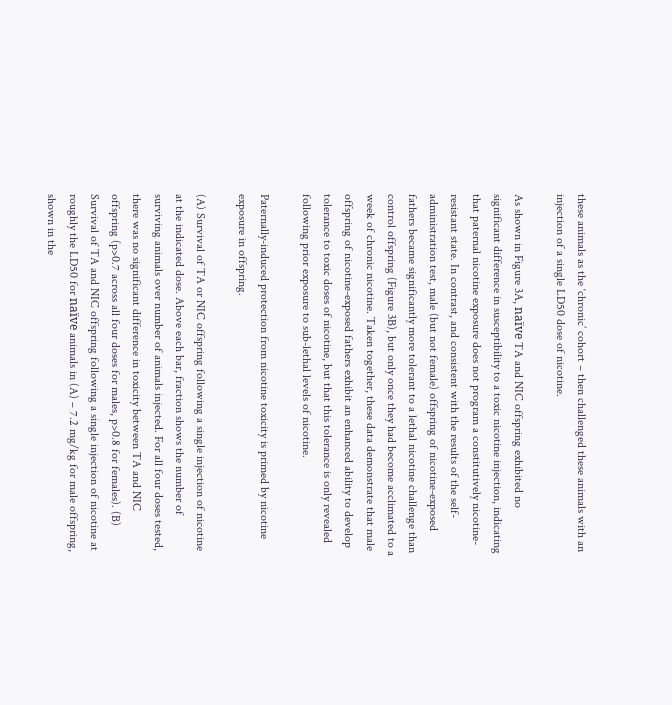these animals as the ‘chronic’ cohort – then challenged these animals with an injection of a single LD50 dose of nicotine.

As shown in Figure 3A, naïve TA and NIC offspring exhibited no significant difference in susceptibility to a toxic nicotine injection, indicating that paternal nicotine exposure does not program a constitutively nicotine-resistant state. In contrast, and consistent with the results of the self-administration test, male (but not female) offspring of nicotine-exposed fathers became significantly more tolerant to a lethal nicotine challenge than control offspring (Figure 3B), but only once they had become acclimated to a week of chronic nicotine. Taken together, these data demonstrate that male offspring of nicotine-exposed fathers exhibit an enhanced ability to develop tolerance to toxic doses of nicotine, but that this tolerance is only revealed following prior exposure to sub-lethal levels of nicotine.

Paternally-induced protection from nicotine toxicity is primed by nicotine exposure in offspring.

(A) Survival of TA or NIC offspring following a single injection of nicotine at the indicated dose. Above each bar, fraction shows the number of surviving animals over number of animals injected. For all four doses tested, there was no significant difference in toxicity between TA and NIC offspring (p>0.7 across all four doses for males, p>0.8 for females). (B) Survival of TA and NIC offspring following a single injection of nicotine at roughly the LD50 for naïve animals in (A) – 7.2 mg/kg for male offspring, shown in the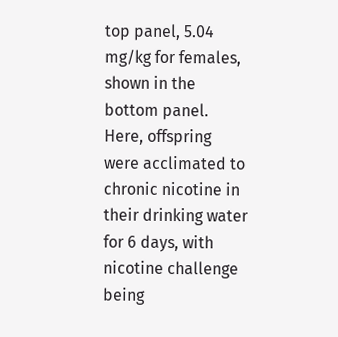top panel, 5.04 mg/kg for females, shown in the bottom panel. Here, offspring were acclimated to chronic nicotine in their drinking water for 6 days, with nicotine challenge being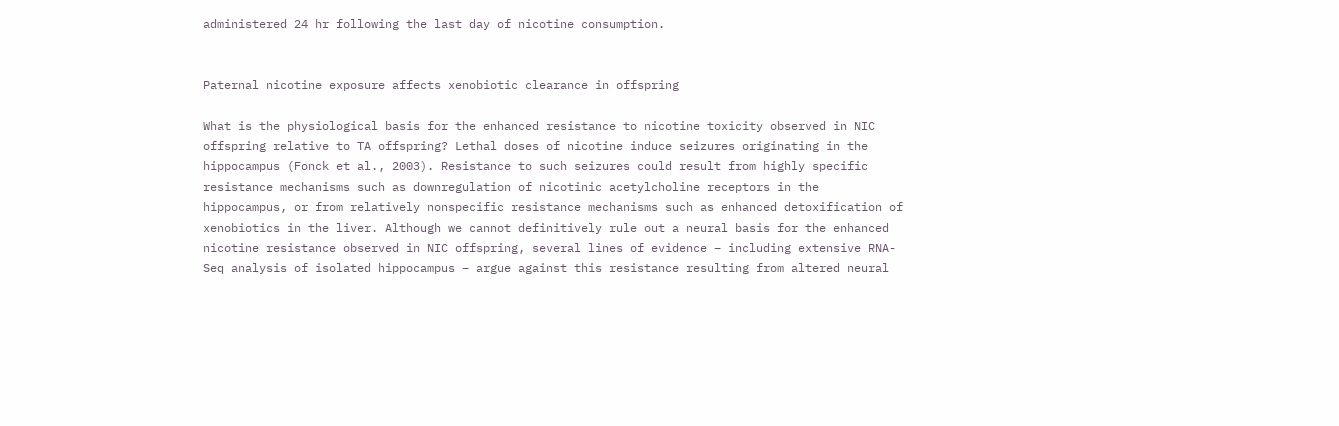administered 24 hr following the last day of nicotine consumption.


Paternal nicotine exposure affects xenobiotic clearance in offspring

What is the physiological basis for the enhanced resistance to nicotine toxicity observed in NIC offspring relative to TA offspring? Lethal doses of nicotine induce seizures originating in the hippocampus (Fonck et al., 2003). Resistance to such seizures could result from highly specific resistance mechanisms such as downregulation of nicotinic acetylcholine receptors in the hippocampus, or from relatively nonspecific resistance mechanisms such as enhanced detoxification of xenobiotics in the liver. Although we cannot definitively rule out a neural basis for the enhanced nicotine resistance observed in NIC offspring, several lines of evidence – including extensive RNA-Seq analysis of isolated hippocampus – argue against this resistance resulting from altered neural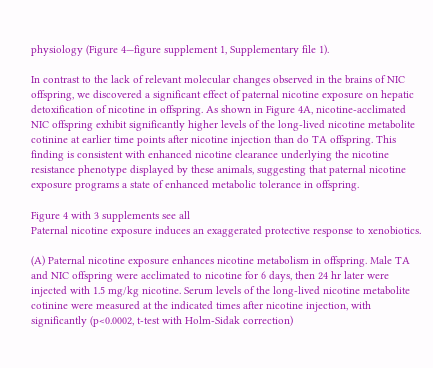physiology (Figure 4—figure supplement 1, Supplementary file 1).

In contrast to the lack of relevant molecular changes observed in the brains of NIC offspring, we discovered a significant effect of paternal nicotine exposure on hepatic detoxification of nicotine in offspring. As shown in Figure 4A, nicotine-acclimated NIC offspring exhibit significantly higher levels of the long-lived nicotine metabolite cotinine at earlier time points after nicotine injection than do TA offspring. This finding is consistent with enhanced nicotine clearance underlying the nicotine resistance phenotype displayed by these animals, suggesting that paternal nicotine exposure programs a state of enhanced metabolic tolerance in offspring.

Figure 4 with 3 supplements see all
Paternal nicotine exposure induces an exaggerated protective response to xenobiotics.

(A) Paternal nicotine exposure enhances nicotine metabolism in offspring. Male TA and NIC offspring were acclimated to nicotine for 6 days, then 24 hr later were injected with 1.5 mg/kg nicotine. Serum levels of the long-lived nicotine metabolite cotinine were measured at the indicated times after nicotine injection, with significantly (p<0.0002, t-test with Holm-Sidak correction)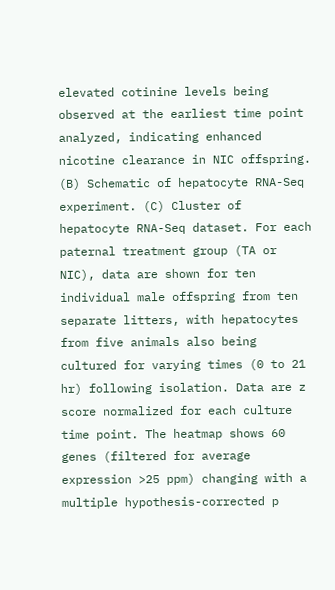elevated cotinine levels being observed at the earliest time point analyzed, indicating enhanced nicotine clearance in NIC offspring. (B) Schematic of hepatocyte RNA-Seq experiment. (C) Cluster of hepatocyte RNA-Seq dataset. For each paternal treatment group (TA or NIC), data are shown for ten individual male offspring from ten separate litters, with hepatocytes from five animals also being cultured for varying times (0 to 21 hr) following isolation. Data are z score normalized for each culture time point. The heatmap shows 60 genes (filtered for average expression >25 ppm) changing with a multiple hypothesis-corrected p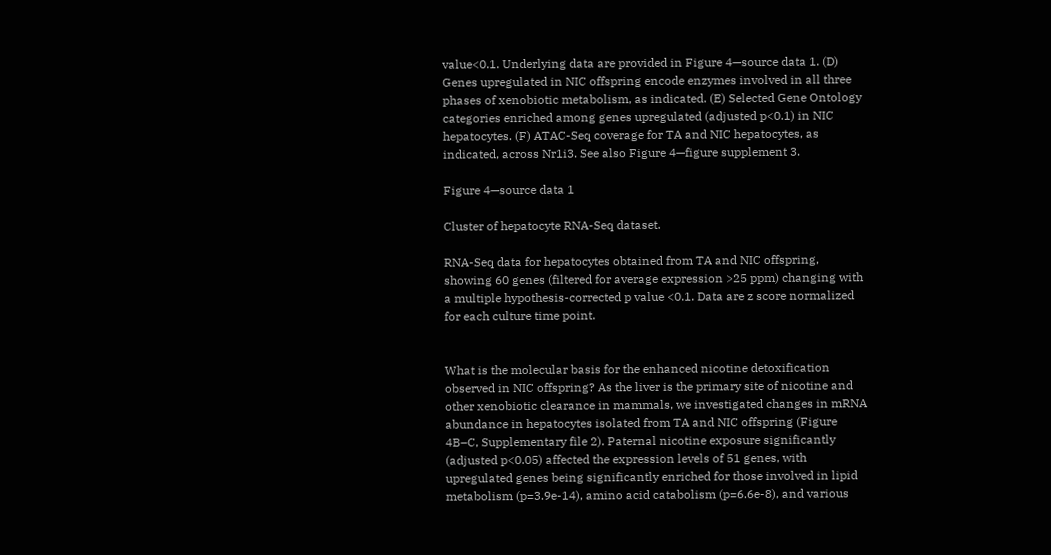value<0.1. Underlying data are provided in Figure 4—source data 1. (D) Genes upregulated in NIC offspring encode enzymes involved in all three phases of xenobiotic metabolism, as indicated. (E) Selected Gene Ontology categories enriched among genes upregulated (adjusted p<0.1) in NIC hepatocytes. (F) ATAC-Seq coverage for TA and NIC hepatocytes, as indicated, across Nr1i3. See also Figure 4—figure supplement 3.

Figure 4—source data 1

Cluster of hepatocyte RNA-Seq dataset.

RNA-Seq data for hepatocytes obtained from TA and NIC offspring, showing 60 genes (filtered for average expression >25 ppm) changing with a multiple hypothesis-corrected p value <0.1. Data are z score normalized for each culture time point.


What is the molecular basis for the enhanced nicotine detoxification observed in NIC offspring? As the liver is the primary site of nicotine and other xenobiotic clearance in mammals, we investigated changes in mRNA abundance in hepatocytes isolated from TA and NIC offspring (Figure 4B–C, Supplementary file 2). Paternal nicotine exposure significantly (adjusted p<0.05) affected the expression levels of 51 genes, with upregulated genes being significantly enriched for those involved in lipid metabolism (p=3.9e-14), amino acid catabolism (p=6.6e-8), and various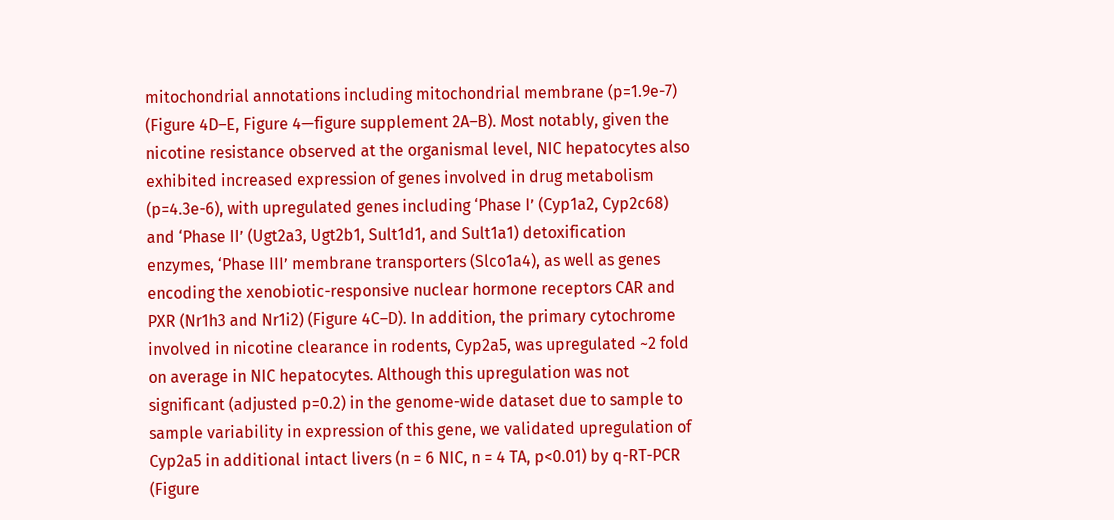mitochondrial annotations including mitochondrial membrane (p=1.9e-7) (Figure 4D–E, Figure 4—figure supplement 2A–B). Most notably, given the nicotine resistance observed at the organismal level, NIC hepatocytes also exhibited increased expression of genes involved in drug metabolism (p=4.3e-6), with upregulated genes including ‘Phase I’ (Cyp1a2, Cyp2c68) and ‘Phase II’ (Ugt2a3, Ugt2b1, Sult1d1, and Sult1a1) detoxification enzymes, ‘Phase III’ membrane transporters (Slco1a4), as well as genes encoding the xenobiotic-responsive nuclear hormone receptors CAR and PXR (Nr1h3 and Nr1i2) (Figure 4C–D). In addition, the primary cytochrome involved in nicotine clearance in rodents, Cyp2a5, was upregulated ~2 fold on average in NIC hepatocytes. Although this upregulation was not significant (adjusted p=0.2) in the genome-wide dataset due to sample to sample variability in expression of this gene, we validated upregulation of Cyp2a5 in additional intact livers (n = 6 NIC, n = 4 TA, p<0.01) by q-RT-PCR (Figure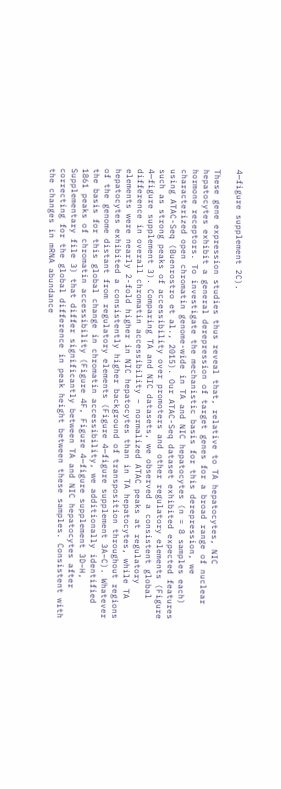4—figure supplement 2C).

These gene expression studies thus reveal that, relative to TA hepatocytes, NIC hepatocytes exhibit a general derepression of target genes for a broad range of nuclear hormone receptors. To investigate the mechanistic basis for this derepression, we characterized open chromatin genome-wide in TA and NIC hepatocytes (n = 8 samples each) using ATAC-Seq (Buenrostro et al., 2015). Our ATAC-Seq dataset exhibited expected features such as strong peaks of accessibility over promoters and other regulatory elements (Figure 4—figure supplement 3). Comparing TA and NIC datasets, we observed a consistent global difference in overall chromatin accessibility – normalized ATAC peaks at regulatory elements were nearly 2-fold higher in NIC hepatocytes than in TA hepatocytes, while TA hepatocytes exhibited a consistently higher background of transposition throughout regions of the genome distant from regulatory elements (Figure 4—figure supplement 3A–C). Whatever the basis for this global change in chromatin accessibility, we additionally identified 1861 peaks of chromatin accessibility (Figure 4F, Figure 4—figure supplement 3D–H, Supplementary file 3) that differ significantly between TA and NIC hepatocytes after correcting for the global difference in peak height between these samples. Consistent with the changes in mRNA abundance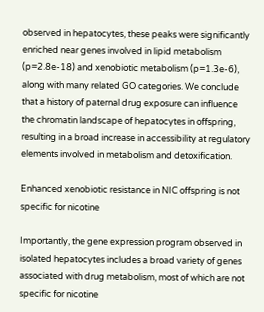observed in hepatocytes, these peaks were significantly enriched near genes involved in lipid metabolism (p=2.8e-18) and xenobiotic metabolism (p=1.3e-6), along with many related GO categories. We conclude that a history of paternal drug exposure can influence the chromatin landscape of hepatocytes in offspring, resulting in a broad increase in accessibility at regulatory elements involved in metabolism and detoxification.

Enhanced xenobiotic resistance in NIC offspring is not specific for nicotine

Importantly, the gene expression program observed in isolated hepatocytes includes a broad variety of genes associated with drug metabolism, most of which are not specific for nicotine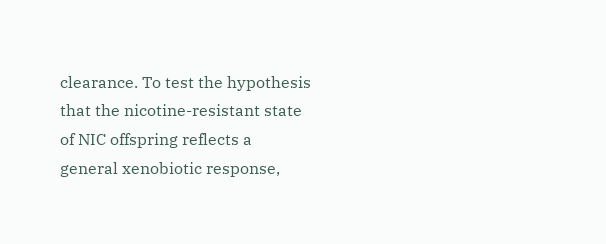clearance. To test the hypothesis that the nicotine-resistant state of NIC offspring reflects a general xenobiotic response,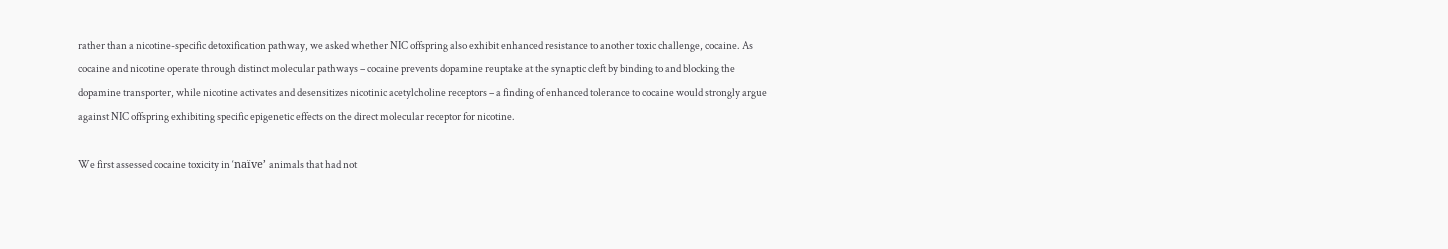rather than a nicotine-specific detoxification pathway, we asked whether NIC offspring also exhibit enhanced resistance to another toxic challenge, cocaine. As cocaine and nicotine operate through distinct molecular pathways – cocaine prevents dopamine reuptake at the synaptic cleft by binding to and blocking the dopamine transporter, while nicotine activates and desensitizes nicotinic acetylcholine receptors – a finding of enhanced tolerance to cocaine would strongly argue against NIC offspring exhibiting specific epigenetic effects on the direct molecular receptor for nicotine.

We first assessed cocaine toxicity in ‘naïve’ animals that had not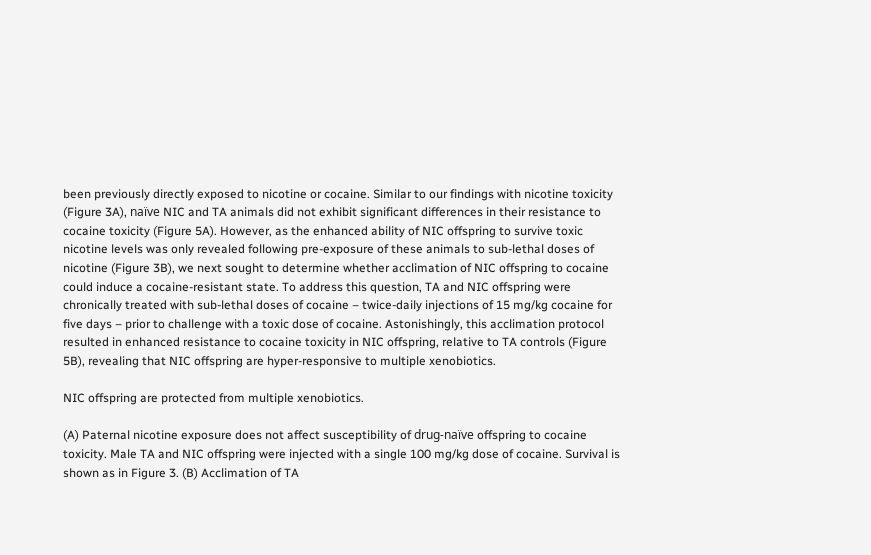been previously directly exposed to nicotine or cocaine. Similar to our findings with nicotine toxicity (Figure 3A), naïve NIC and TA animals did not exhibit significant differences in their resistance to cocaine toxicity (Figure 5A). However, as the enhanced ability of NIC offspring to survive toxic nicotine levels was only revealed following pre-exposure of these animals to sub-lethal doses of nicotine (Figure 3B), we next sought to determine whether acclimation of NIC offspring to cocaine could induce a cocaine-resistant state. To address this question, TA and NIC offspring were chronically treated with sub-lethal doses of cocaine – twice-daily injections of 15 mg/kg cocaine for five days – prior to challenge with a toxic dose of cocaine. Astonishingly, this acclimation protocol resulted in enhanced resistance to cocaine toxicity in NIC offspring, relative to TA controls (Figure 5B), revealing that NIC offspring are hyper-responsive to multiple xenobiotics.

NIC offspring are protected from multiple xenobiotics.

(A) Paternal nicotine exposure does not affect susceptibility of drug-naïve offspring to cocaine toxicity. Male TA and NIC offspring were injected with a single 100 mg/kg dose of cocaine. Survival is shown as in Figure 3. (B) Acclimation of TA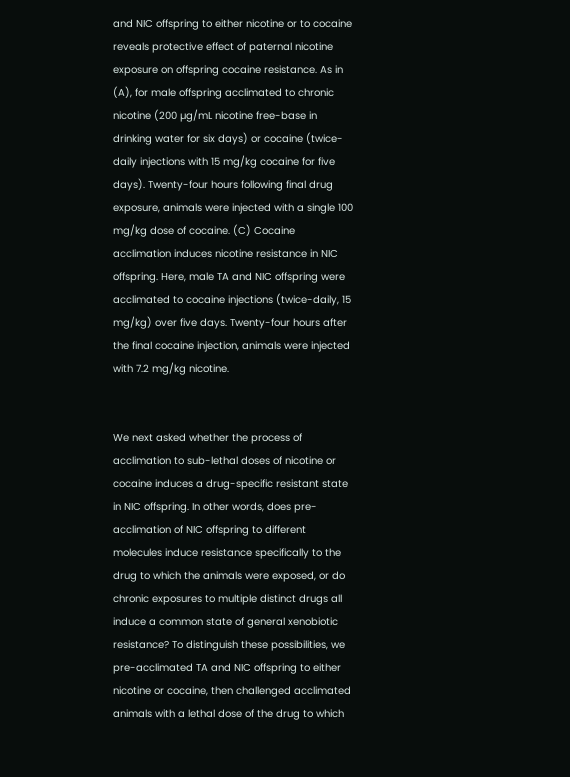and NIC offspring to either nicotine or to cocaine reveals protective effect of paternal nicotine exposure on offspring cocaine resistance. As in (A), for male offspring acclimated to chronic nicotine (200 µg/mL nicotine free-base in drinking water for six days) or cocaine (twice-daily injections with 15 mg/kg cocaine for five days). Twenty-four hours following final drug exposure, animals were injected with a single 100 mg/kg dose of cocaine. (C) Cocaine acclimation induces nicotine resistance in NIC offspring. Here, male TA and NIC offspring were acclimated to cocaine injections (twice-daily, 15 mg/kg) over five days. Twenty-four hours after the final cocaine injection, animals were injected with 7.2 mg/kg nicotine.


We next asked whether the process of acclimation to sub-lethal doses of nicotine or cocaine induces a drug-specific resistant state in NIC offspring. In other words, does pre-acclimation of NIC offspring to different molecules induce resistance specifically to the drug to which the animals were exposed, or do chronic exposures to multiple distinct drugs all induce a common state of general xenobiotic resistance? To distinguish these possibilities, we pre-acclimated TA and NIC offspring to either nicotine or cocaine, then challenged acclimated animals with a lethal dose of the drug to which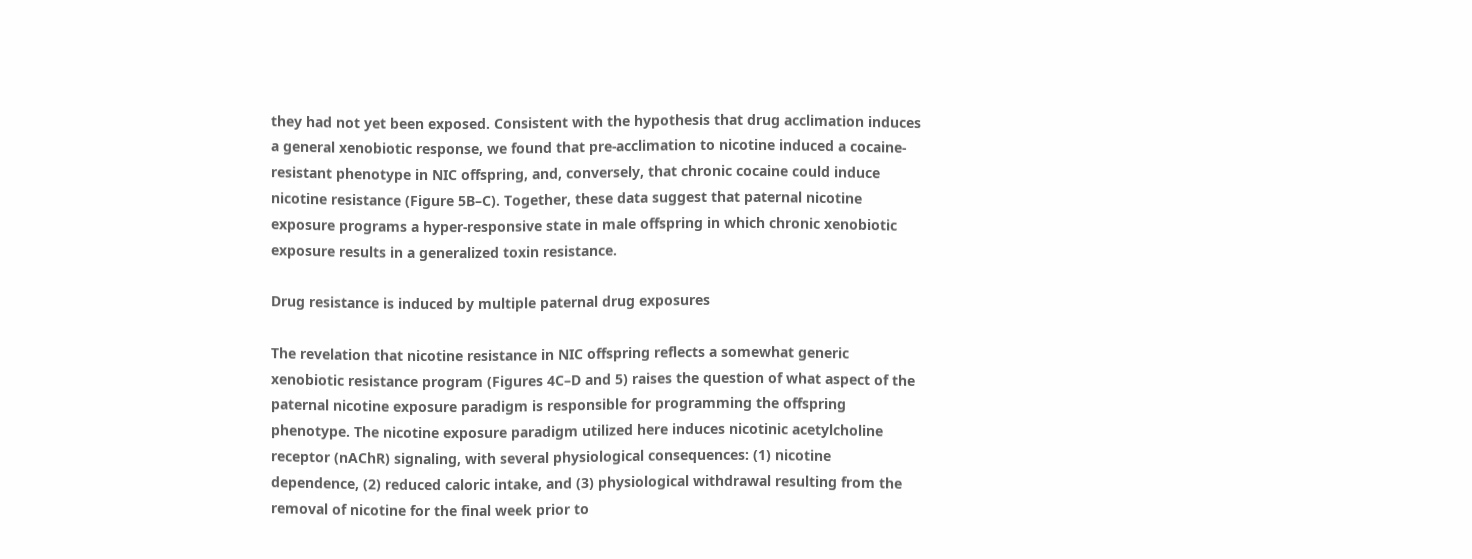they had not yet been exposed. Consistent with the hypothesis that drug acclimation induces a general xenobiotic response, we found that pre-acclimation to nicotine induced a cocaine-resistant phenotype in NIC offspring, and, conversely, that chronic cocaine could induce nicotine resistance (Figure 5B–C). Together, these data suggest that paternal nicotine exposure programs a hyper-responsive state in male offspring in which chronic xenobiotic exposure results in a generalized toxin resistance.

Drug resistance is induced by multiple paternal drug exposures

The revelation that nicotine resistance in NIC offspring reflects a somewhat generic xenobiotic resistance program (Figures 4C–D and 5) raises the question of what aspect of the paternal nicotine exposure paradigm is responsible for programming the offspring phenotype. The nicotine exposure paradigm utilized here induces nicotinic acetylcholine receptor (nAChR) signaling, with several physiological consequences: (1) nicotine dependence, (2) reduced caloric intake, and (3) physiological withdrawal resulting from the removal of nicotine for the final week prior to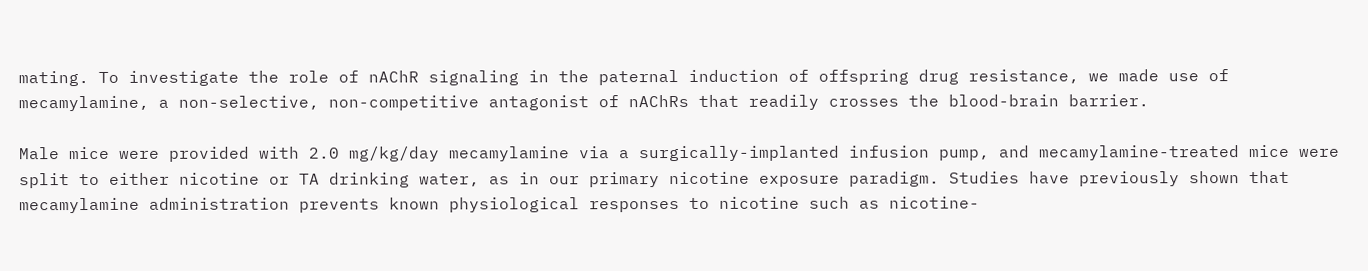mating. To investigate the role of nAChR signaling in the paternal induction of offspring drug resistance, we made use of mecamylamine, a non-selective, non-competitive antagonist of nAChRs that readily crosses the blood-brain barrier.

Male mice were provided with 2.0 mg/kg/day mecamylamine via a surgically-implanted infusion pump, and mecamylamine-treated mice were split to either nicotine or TA drinking water, as in our primary nicotine exposure paradigm. Studies have previously shown that mecamylamine administration prevents known physiological responses to nicotine such as nicotine-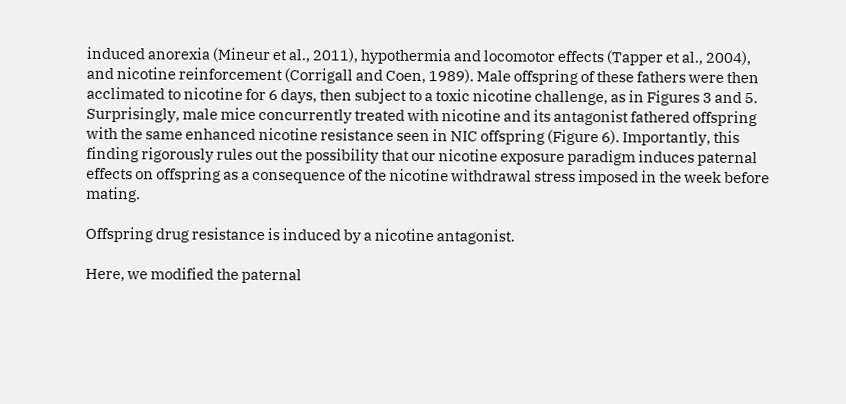induced anorexia (Mineur et al., 2011), hypothermia and locomotor effects (Tapper et al., 2004), and nicotine reinforcement (Corrigall and Coen, 1989). Male offspring of these fathers were then acclimated to nicotine for 6 days, then subject to a toxic nicotine challenge, as in Figures 3 and 5. Surprisingly, male mice concurrently treated with nicotine and its antagonist fathered offspring with the same enhanced nicotine resistance seen in NIC offspring (Figure 6). Importantly, this finding rigorously rules out the possibility that our nicotine exposure paradigm induces paternal effects on offspring as a consequence of the nicotine withdrawal stress imposed in the week before mating.

Offspring drug resistance is induced by a nicotine antagonist.

Here, we modified the paternal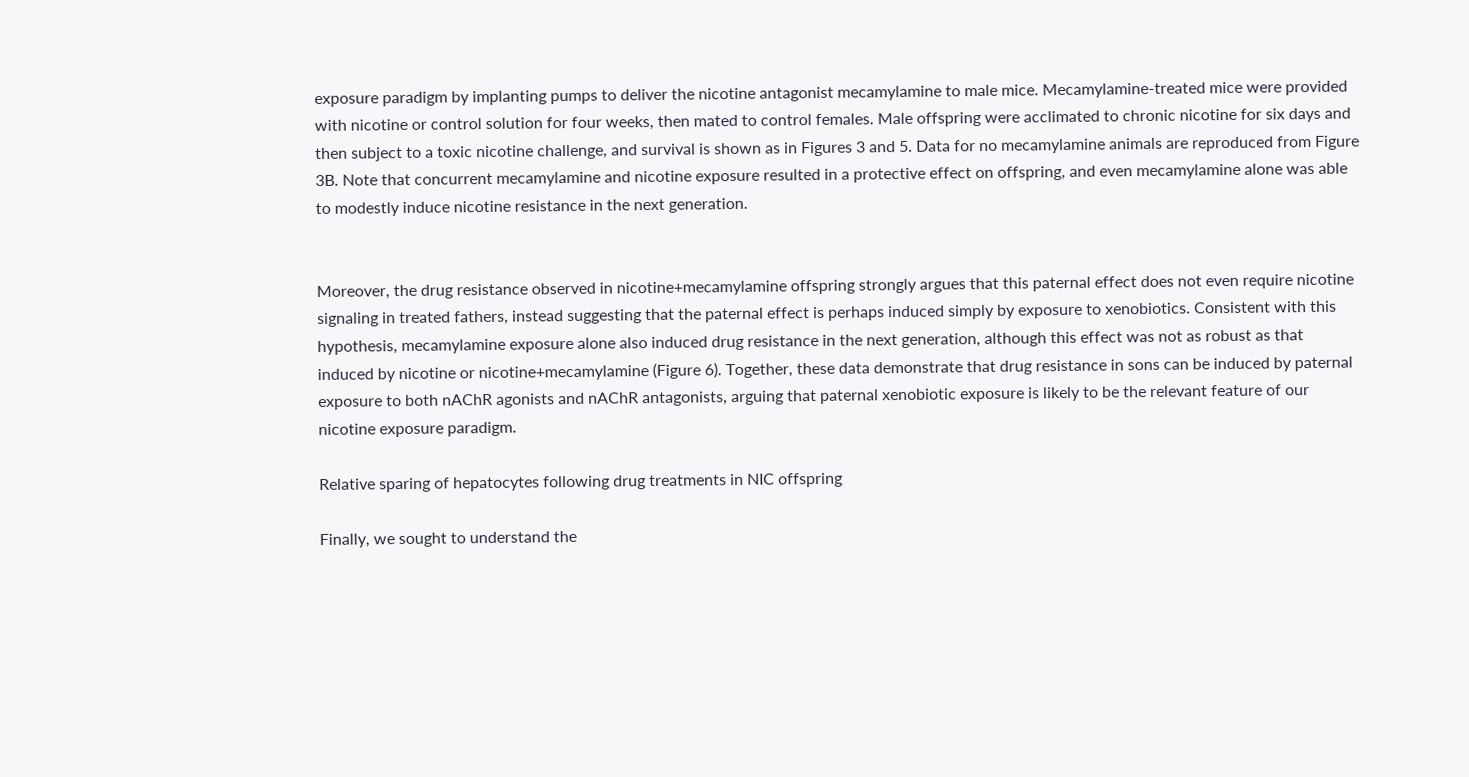exposure paradigm by implanting pumps to deliver the nicotine antagonist mecamylamine to male mice. Mecamylamine-treated mice were provided with nicotine or control solution for four weeks, then mated to control females. Male offspring were acclimated to chronic nicotine for six days and then subject to a toxic nicotine challenge, and survival is shown as in Figures 3 and 5. Data for no mecamylamine animals are reproduced from Figure 3B. Note that concurrent mecamylamine and nicotine exposure resulted in a protective effect on offspring, and even mecamylamine alone was able to modestly induce nicotine resistance in the next generation.


Moreover, the drug resistance observed in nicotine+mecamylamine offspring strongly argues that this paternal effect does not even require nicotine signaling in treated fathers, instead suggesting that the paternal effect is perhaps induced simply by exposure to xenobiotics. Consistent with this hypothesis, mecamylamine exposure alone also induced drug resistance in the next generation, although this effect was not as robust as that induced by nicotine or nicotine+mecamylamine (Figure 6). Together, these data demonstrate that drug resistance in sons can be induced by paternal exposure to both nAChR agonists and nAChR antagonists, arguing that paternal xenobiotic exposure is likely to be the relevant feature of our nicotine exposure paradigm.

Relative sparing of hepatocytes following drug treatments in NIC offspring

Finally, we sought to understand the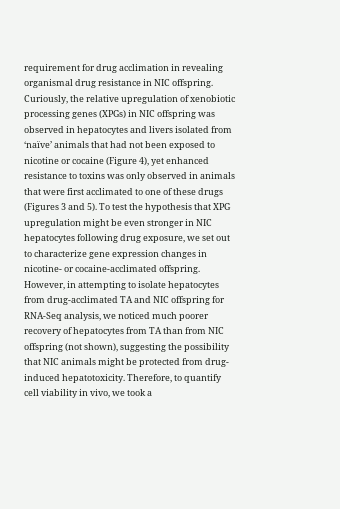requirement for drug acclimation in revealing organismal drug resistance in NIC offspring. Curiously, the relative upregulation of xenobiotic processing genes (XPGs) in NIC offspring was observed in hepatocytes and livers isolated from ‘naïve’ animals that had not been exposed to nicotine or cocaine (Figure 4), yet enhanced resistance to toxins was only observed in animals that were first acclimated to one of these drugs (Figures 3 and 5). To test the hypothesis that XPG upregulation might be even stronger in NIC hepatocytes following drug exposure, we set out to characterize gene expression changes in nicotine- or cocaine-acclimated offspring. However, in attempting to isolate hepatocytes from drug-acclimated TA and NIC offspring for RNA-Seq analysis, we noticed much poorer recovery of hepatocytes from TA than from NIC offspring (not shown), suggesting the possibility that NIC animals might be protected from drug-induced hepatotoxicity. Therefore, to quantify cell viability in vivo, we took a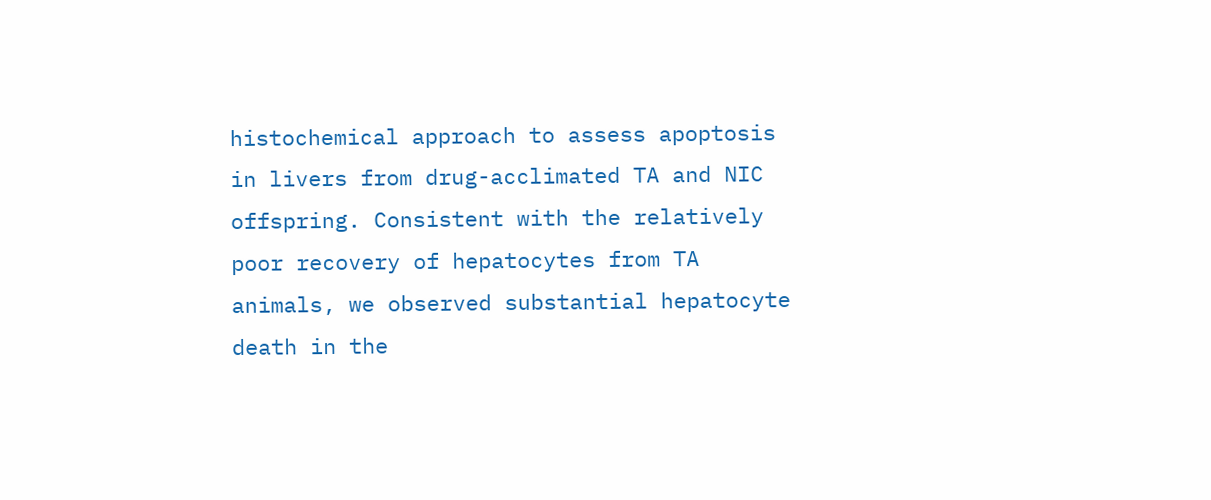histochemical approach to assess apoptosis in livers from drug-acclimated TA and NIC offspring. Consistent with the relatively poor recovery of hepatocytes from TA animals, we observed substantial hepatocyte death in the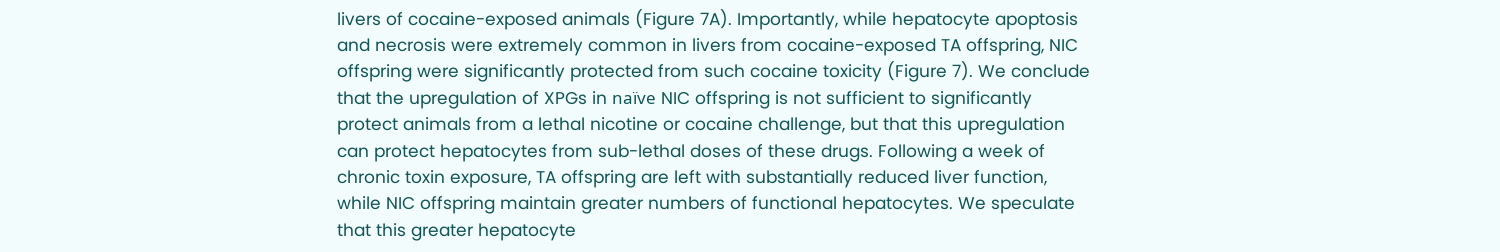livers of cocaine-exposed animals (Figure 7A). Importantly, while hepatocyte apoptosis and necrosis were extremely common in livers from cocaine-exposed TA offspring, NIC offspring were significantly protected from such cocaine toxicity (Figure 7). We conclude that the upregulation of XPGs in naïve NIC offspring is not sufficient to significantly protect animals from a lethal nicotine or cocaine challenge, but that this upregulation can protect hepatocytes from sub-lethal doses of these drugs. Following a week of chronic toxin exposure, TA offspring are left with substantially reduced liver function, while NIC offspring maintain greater numbers of functional hepatocytes. We speculate that this greater hepatocyte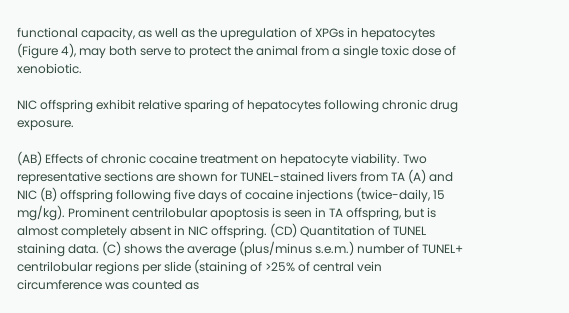functional capacity, as well as the upregulation of XPGs in hepatocytes (Figure 4), may both serve to protect the animal from a single toxic dose of xenobiotic.

NIC offspring exhibit relative sparing of hepatocytes following chronic drug exposure.

(AB) Effects of chronic cocaine treatment on hepatocyte viability. Two representative sections are shown for TUNEL-stained livers from TA (A) and NIC (B) offspring following five days of cocaine injections (twice-daily, 15 mg/kg). Prominent centrilobular apoptosis is seen in TA offspring, but is almost completely absent in NIC offspring. (CD) Quantitation of TUNEL staining data. (C) shows the average (plus/minus s.e.m.) number of TUNEL+ centrilobular regions per slide (staining of >25% of central vein circumference was counted as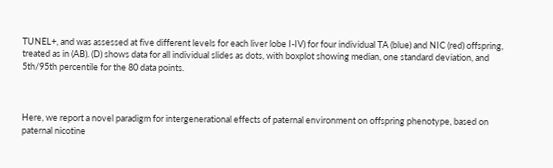TUNEL+, and was assessed at five different levels for each liver lobe I-IV) for four individual TA (blue) and NIC (red) offspring, treated as in (AB). (D) shows data for all individual slides as dots, with boxplot showing median, one standard deviation, and 5th/95th percentile for the 80 data points.



Here, we report a novel paradigm for intergenerational effects of paternal environment on offspring phenotype, based on paternal nicotine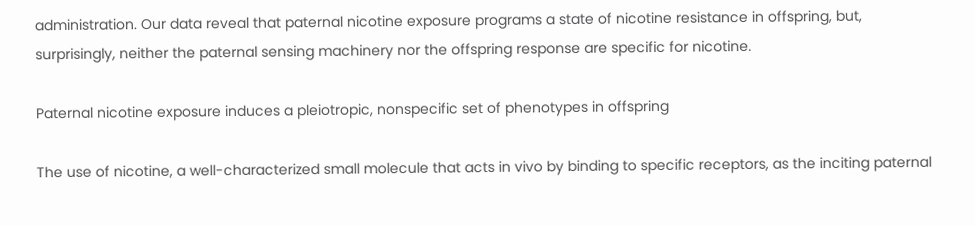administration. Our data reveal that paternal nicotine exposure programs a state of nicotine resistance in offspring, but, surprisingly, neither the paternal sensing machinery nor the offspring response are specific for nicotine.

Paternal nicotine exposure induces a pleiotropic, nonspecific set of phenotypes in offspring

The use of nicotine, a well-characterized small molecule that acts in vivo by binding to specific receptors, as the inciting paternal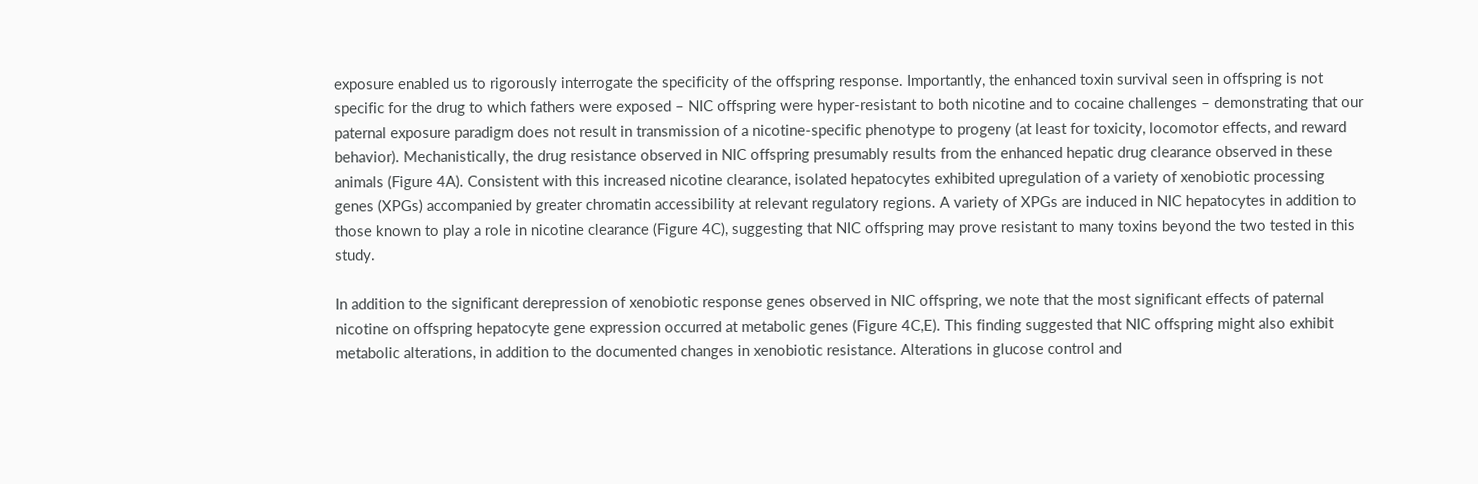exposure enabled us to rigorously interrogate the specificity of the offspring response. Importantly, the enhanced toxin survival seen in offspring is not specific for the drug to which fathers were exposed – NIC offspring were hyper-resistant to both nicotine and to cocaine challenges – demonstrating that our paternal exposure paradigm does not result in transmission of a nicotine-specific phenotype to progeny (at least for toxicity, locomotor effects, and reward behavior). Mechanistically, the drug resistance observed in NIC offspring presumably results from the enhanced hepatic drug clearance observed in these animals (Figure 4A). Consistent with this increased nicotine clearance, isolated hepatocytes exhibited upregulation of a variety of xenobiotic processing genes (XPGs) accompanied by greater chromatin accessibility at relevant regulatory regions. A variety of XPGs are induced in NIC hepatocytes in addition to those known to play a role in nicotine clearance (Figure 4C), suggesting that NIC offspring may prove resistant to many toxins beyond the two tested in this study.

In addition to the significant derepression of xenobiotic response genes observed in NIC offspring, we note that the most significant effects of paternal nicotine on offspring hepatocyte gene expression occurred at metabolic genes (Figure 4C,E). This finding suggested that NIC offspring might also exhibit metabolic alterations, in addition to the documented changes in xenobiotic resistance. Alterations in glucose control and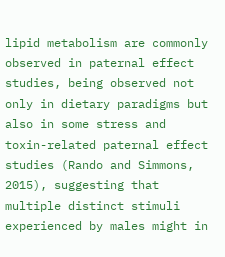lipid metabolism are commonly observed in paternal effect studies, being observed not only in dietary paradigms but also in some stress and toxin-related paternal effect studies (Rando and Simmons, 2015), suggesting that multiple distinct stimuli experienced by males might in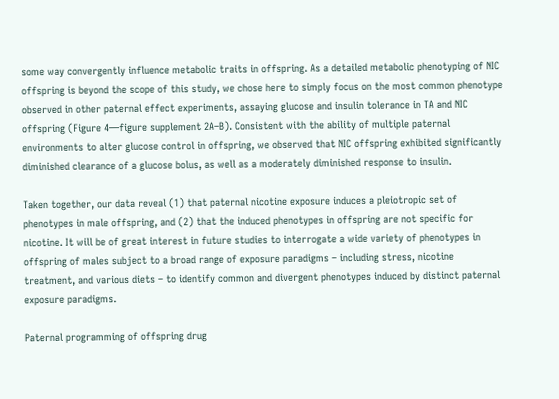some way convergently influence metabolic traits in offspring. As a detailed metabolic phenotyping of NIC offspring is beyond the scope of this study, we chose here to simply focus on the most common phenotype observed in other paternal effect experiments, assaying glucose and insulin tolerance in TA and NIC offspring (Figure 4—figure supplement 2A–B). Consistent with the ability of multiple paternal environments to alter glucose control in offspring, we observed that NIC offspring exhibited significantly diminished clearance of a glucose bolus, as well as a moderately diminished response to insulin.

Taken together, our data reveal (1) that paternal nicotine exposure induces a pleiotropic set of phenotypes in male offspring, and (2) that the induced phenotypes in offspring are not specific for nicotine. It will be of great interest in future studies to interrogate a wide variety of phenotypes in offspring of males subject to a broad range of exposure paradigms – including stress, nicotine treatment, and various diets – to identify common and divergent phenotypes induced by distinct paternal exposure paradigms.

Paternal programming of offspring drug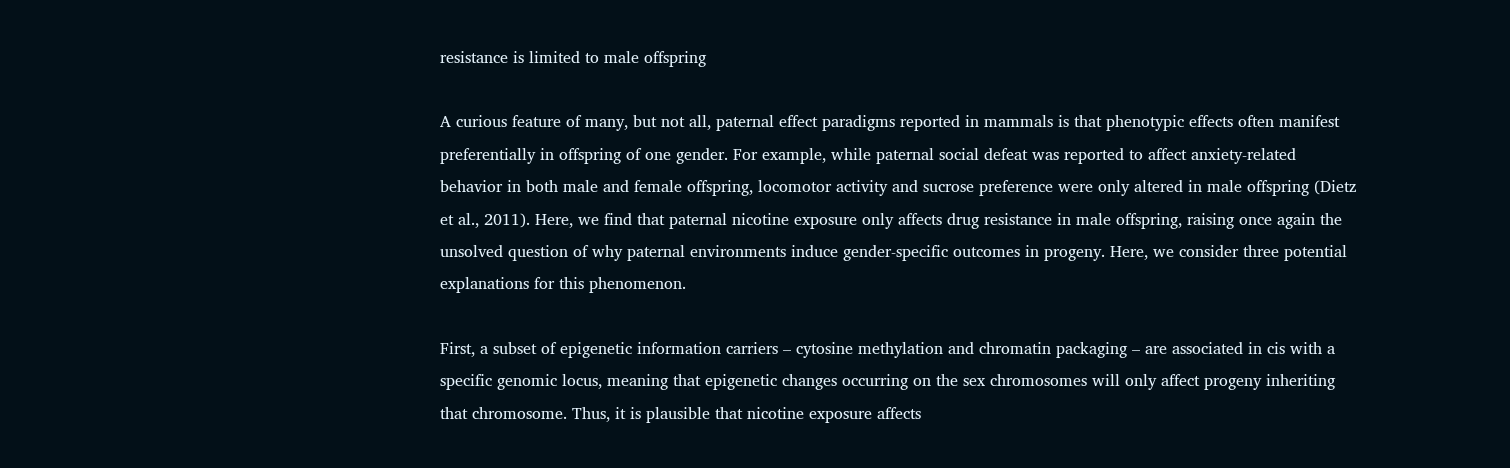resistance is limited to male offspring

A curious feature of many, but not all, paternal effect paradigms reported in mammals is that phenotypic effects often manifest preferentially in offspring of one gender. For example, while paternal social defeat was reported to affect anxiety-related behavior in both male and female offspring, locomotor activity and sucrose preference were only altered in male offspring (Dietz et al., 2011). Here, we find that paternal nicotine exposure only affects drug resistance in male offspring, raising once again the unsolved question of why paternal environments induce gender-specific outcomes in progeny. Here, we consider three potential explanations for this phenomenon.

First, a subset of epigenetic information carriers – cytosine methylation and chromatin packaging – are associated in cis with a specific genomic locus, meaning that epigenetic changes occurring on the sex chromosomes will only affect progeny inheriting that chromosome. Thus, it is plausible that nicotine exposure affects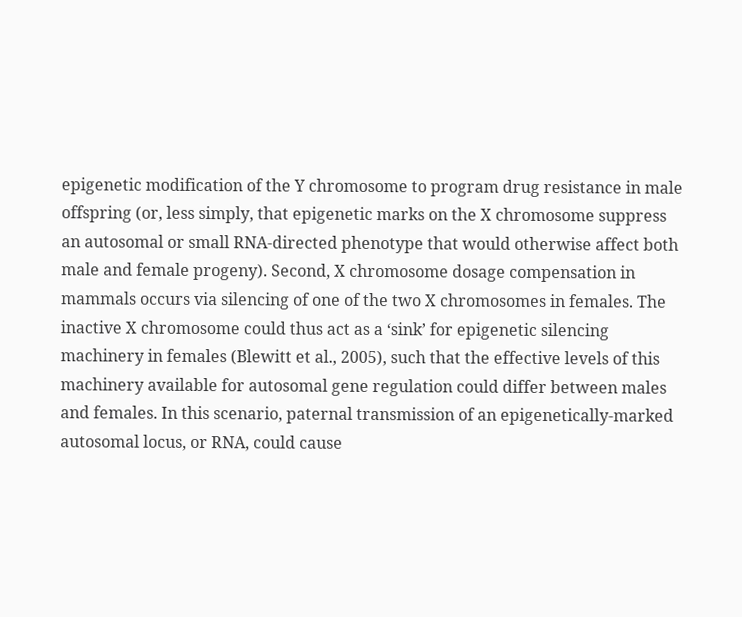epigenetic modification of the Y chromosome to program drug resistance in male offspring (or, less simply, that epigenetic marks on the X chromosome suppress an autosomal or small RNA-directed phenotype that would otherwise affect both male and female progeny). Second, X chromosome dosage compensation in mammals occurs via silencing of one of the two X chromosomes in females. The inactive X chromosome could thus act as a ‘sink’ for epigenetic silencing machinery in females (Blewitt et al., 2005), such that the effective levels of this machinery available for autosomal gene regulation could differ between males and females. In this scenario, paternal transmission of an epigenetically-marked autosomal locus, or RNA, could cause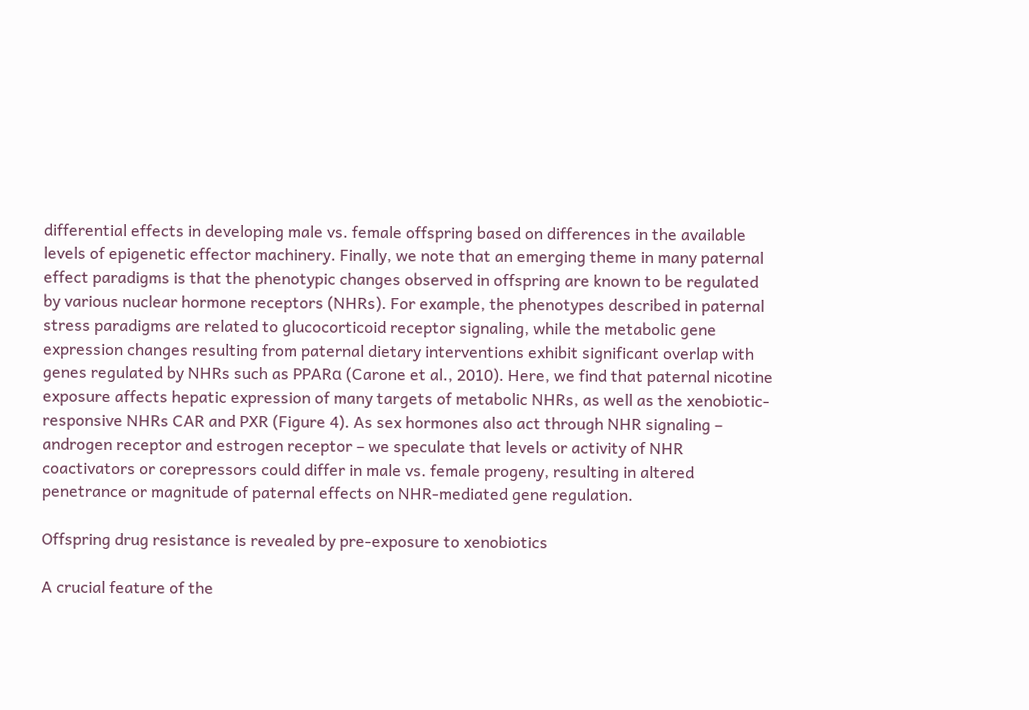differential effects in developing male vs. female offspring based on differences in the available levels of epigenetic effector machinery. Finally, we note that an emerging theme in many paternal effect paradigms is that the phenotypic changes observed in offspring are known to be regulated by various nuclear hormone receptors (NHRs). For example, the phenotypes described in paternal stress paradigms are related to glucocorticoid receptor signaling, while the metabolic gene expression changes resulting from paternal dietary interventions exhibit significant overlap with genes regulated by NHRs such as PPARα (Carone et al., 2010). Here, we find that paternal nicotine exposure affects hepatic expression of many targets of metabolic NHRs, as well as the xenobiotic-responsive NHRs CAR and PXR (Figure 4). As sex hormones also act through NHR signaling – androgen receptor and estrogen receptor – we speculate that levels or activity of NHR coactivators or corepressors could differ in male vs. female progeny, resulting in altered penetrance or magnitude of paternal effects on NHR-mediated gene regulation.

Offspring drug resistance is revealed by pre-exposure to xenobiotics

A crucial feature of the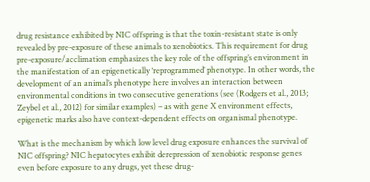drug resistance exhibited by NIC offspring is that the toxin-resistant state is only revealed by pre-exposure of these animals to xenobiotics. This requirement for drug pre-exposure/acclimation emphasizes the key role of the offspring’s environment in the manifestation of an epigenetically ‘reprogrammed’ phenotype. In other words, the development of an animal’s phenotype here involves an interaction between environmental conditions in two consecutive generations (see (Rodgers et al., 2013; Zeybel et al., 2012) for similar examples) – as with gene X environment effects, epigenetic marks also have context-dependent effects on organismal phenotype.

What is the mechanism by which low level drug exposure enhances the survival of NIC offspring? NIC hepatocytes exhibit derepression of xenobiotic response genes even before exposure to any drugs, yet these drug-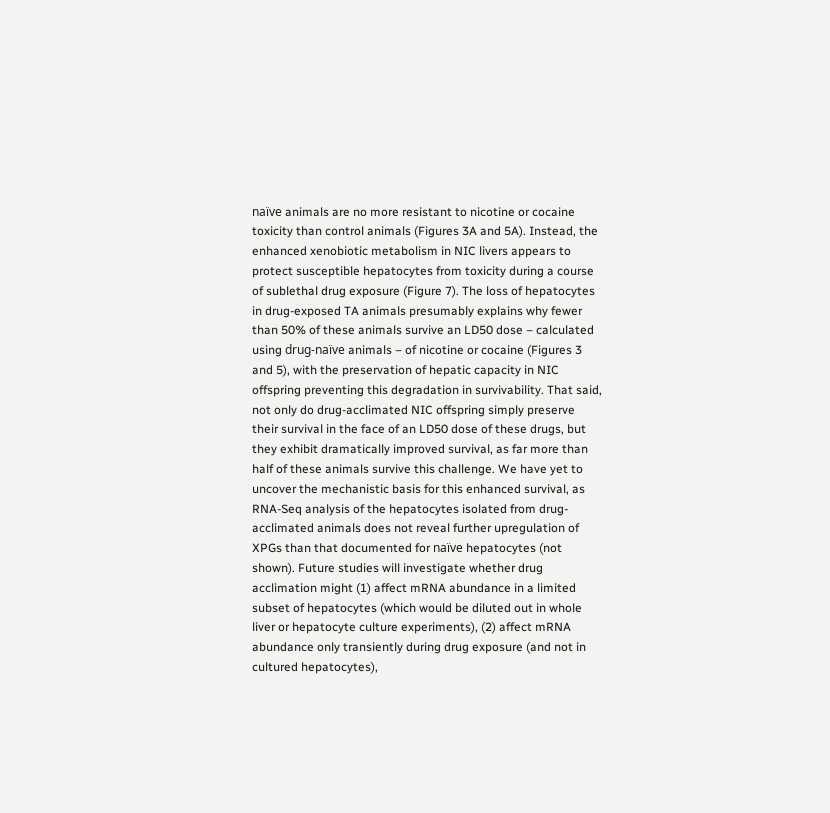naïve animals are no more resistant to nicotine or cocaine toxicity than control animals (Figures 3A and 5A). Instead, the enhanced xenobiotic metabolism in NIC livers appears to protect susceptible hepatocytes from toxicity during a course of sublethal drug exposure (Figure 7). The loss of hepatocytes in drug-exposed TA animals presumably explains why fewer than 50% of these animals survive an LD50 dose – calculated using drug-naïve animals – of nicotine or cocaine (Figures 3 and 5), with the preservation of hepatic capacity in NIC offspring preventing this degradation in survivability. That said, not only do drug-acclimated NIC offspring simply preserve their survival in the face of an LD50 dose of these drugs, but they exhibit dramatically improved survival, as far more than half of these animals survive this challenge. We have yet to uncover the mechanistic basis for this enhanced survival, as RNA-Seq analysis of the hepatocytes isolated from drug-acclimated animals does not reveal further upregulation of XPGs than that documented for naïve hepatocytes (not shown). Future studies will investigate whether drug acclimation might (1) affect mRNA abundance in a limited subset of hepatocytes (which would be diluted out in whole liver or hepatocyte culture experiments), (2) affect mRNA abundance only transiently during drug exposure (and not in cultured hepatocytes),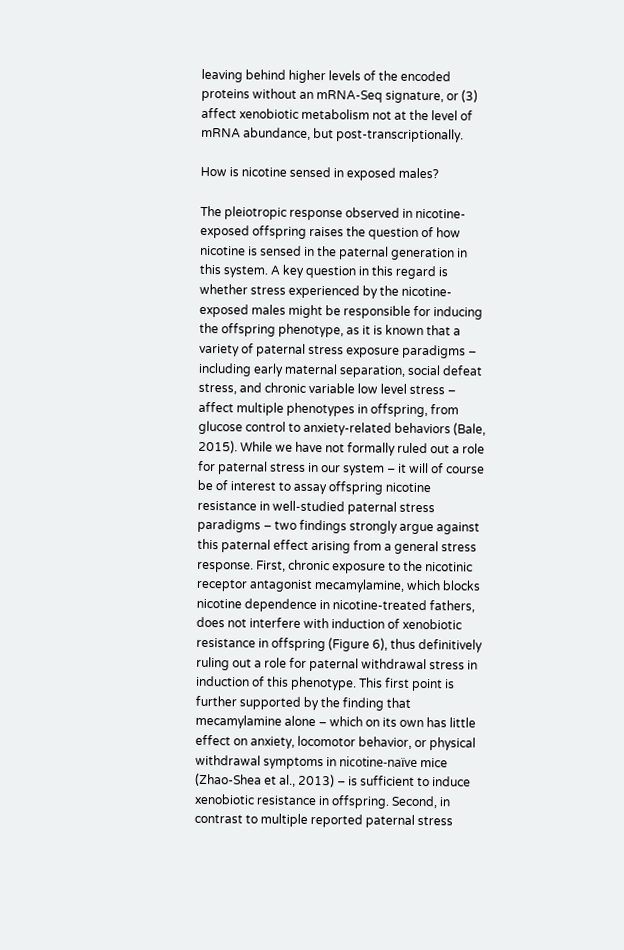leaving behind higher levels of the encoded proteins without an mRNA-Seq signature, or (3) affect xenobiotic metabolism not at the level of mRNA abundance, but post-transcriptionally.

How is nicotine sensed in exposed males?

The pleiotropic response observed in nicotine-exposed offspring raises the question of how nicotine is sensed in the paternal generation in this system. A key question in this regard is whether stress experienced by the nicotine-exposed males might be responsible for inducing the offspring phenotype, as it is known that a variety of paternal stress exposure paradigms – including early maternal separation, social defeat stress, and chronic variable low level stress – affect multiple phenotypes in offspring, from glucose control to anxiety-related behaviors (Bale, 2015). While we have not formally ruled out a role for paternal stress in our system – it will of course be of interest to assay offspring nicotine resistance in well-studied paternal stress paradigms – two findings strongly argue against this paternal effect arising from a general stress response. First, chronic exposure to the nicotinic receptor antagonist mecamylamine, which blocks nicotine dependence in nicotine-treated fathers, does not interfere with induction of xenobiotic resistance in offspring (Figure 6), thus definitively ruling out a role for paternal withdrawal stress in induction of this phenotype. This first point is further supported by the finding that mecamylamine alone – which on its own has little effect on anxiety, locomotor behavior, or physical withdrawal symptoms in nicotine-naïve mice (Zhao-Shea et al., 2013) – is sufficient to induce xenobiotic resistance in offspring. Second, in contrast to multiple reported paternal stress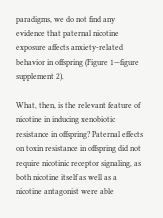paradigms, we do not find any evidence that paternal nicotine exposure affects anxiety-related behavior in offspring (Figure 1—figure supplement 2).

What, then, is the relevant feature of nicotine in inducing xenobiotic resistance in offspring? Paternal effects on toxin resistance in offspring did not require nicotinic receptor signaling, as both nicotine itself as well as a nicotine antagonist were able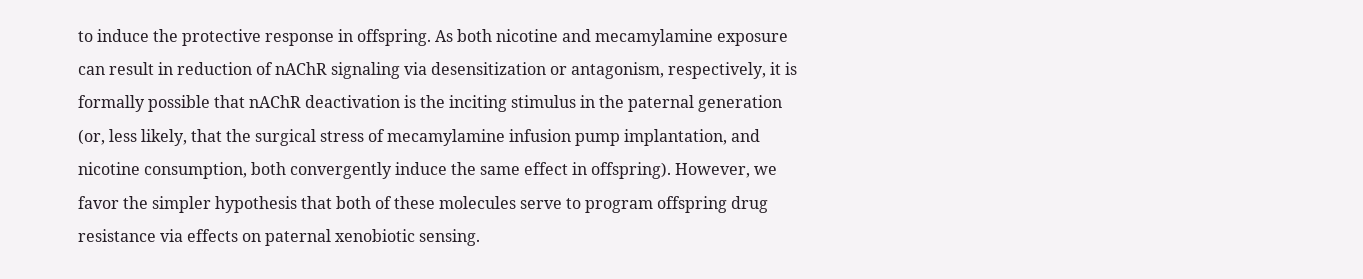to induce the protective response in offspring. As both nicotine and mecamylamine exposure can result in reduction of nAChR signaling via desensitization or antagonism, respectively, it is formally possible that nAChR deactivation is the inciting stimulus in the paternal generation (or, less likely, that the surgical stress of mecamylamine infusion pump implantation, and nicotine consumption, both convergently induce the same effect in offspring). However, we favor the simpler hypothesis that both of these molecules serve to program offspring drug resistance via effects on paternal xenobiotic sensing.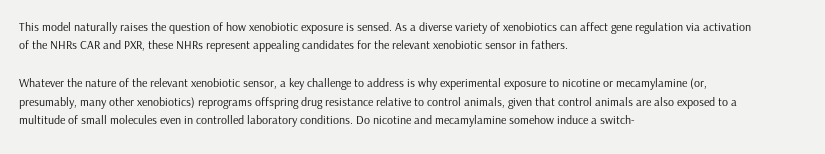This model naturally raises the question of how xenobiotic exposure is sensed. As a diverse variety of xenobiotics can affect gene regulation via activation of the NHRs CAR and PXR, these NHRs represent appealing candidates for the relevant xenobiotic sensor in fathers.

Whatever the nature of the relevant xenobiotic sensor, a key challenge to address is why experimental exposure to nicotine or mecamylamine (or, presumably, many other xenobiotics) reprograms offspring drug resistance relative to control animals, given that control animals are also exposed to a multitude of small molecules even in controlled laboratory conditions. Do nicotine and mecamylamine somehow induce a switch-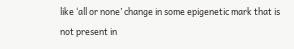like ‘all or none’ change in some epigenetic mark that is not present in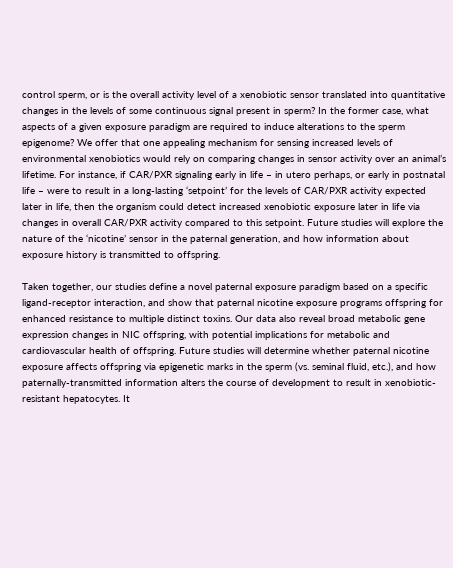control sperm, or is the overall activity level of a xenobiotic sensor translated into quantitative changes in the levels of some continuous signal present in sperm? In the former case, what aspects of a given exposure paradigm are required to induce alterations to the sperm epigenome? We offer that one appealing mechanism for sensing increased levels of environmental xenobiotics would rely on comparing changes in sensor activity over an animal’s lifetime. For instance, if CAR/PXR signaling early in life – in utero perhaps, or early in postnatal life – were to result in a long-lasting ‘setpoint’ for the levels of CAR/PXR activity expected later in life, then the organism could detect increased xenobiotic exposure later in life via changes in overall CAR/PXR activity compared to this setpoint. Future studies will explore the nature of the ‘nicotine’ sensor in the paternal generation, and how information about exposure history is transmitted to offspring.

Taken together, our studies define a novel paternal exposure paradigm based on a specific ligand-receptor interaction, and show that paternal nicotine exposure programs offspring for enhanced resistance to multiple distinct toxins. Our data also reveal broad metabolic gene expression changes in NIC offspring, with potential implications for metabolic and cardiovascular health of offspring. Future studies will determine whether paternal nicotine exposure affects offspring via epigenetic marks in the sperm (vs. seminal fluid, etc.), and how paternally-transmitted information alters the course of development to result in xenobiotic-resistant hepatocytes. It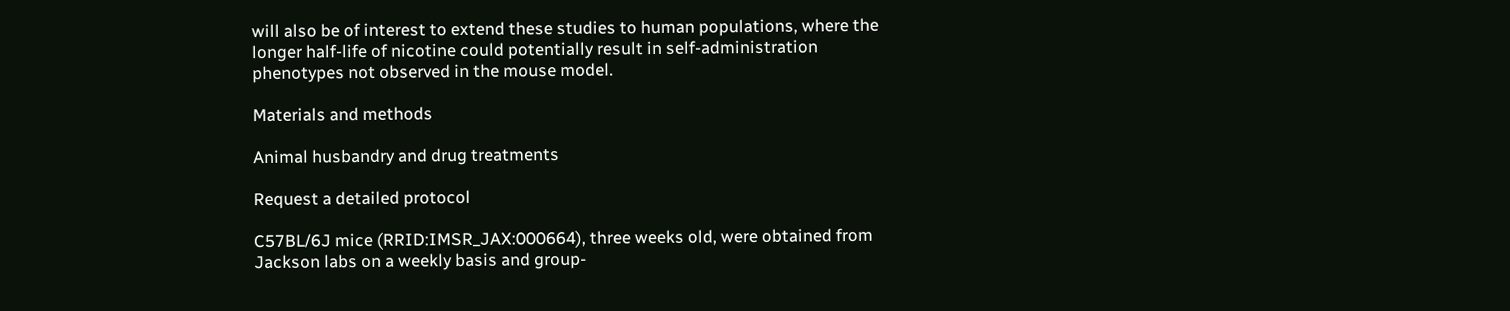will also be of interest to extend these studies to human populations, where the longer half-life of nicotine could potentially result in self-administration phenotypes not observed in the mouse model.

Materials and methods

Animal husbandry and drug treatments

Request a detailed protocol

C57BL/6J mice (RRID:IMSR_JAX:000664), three weeks old, were obtained from Jackson labs on a weekly basis and group-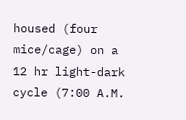housed (four mice/cage) on a 12 hr light-dark cycle (7:00 A.M.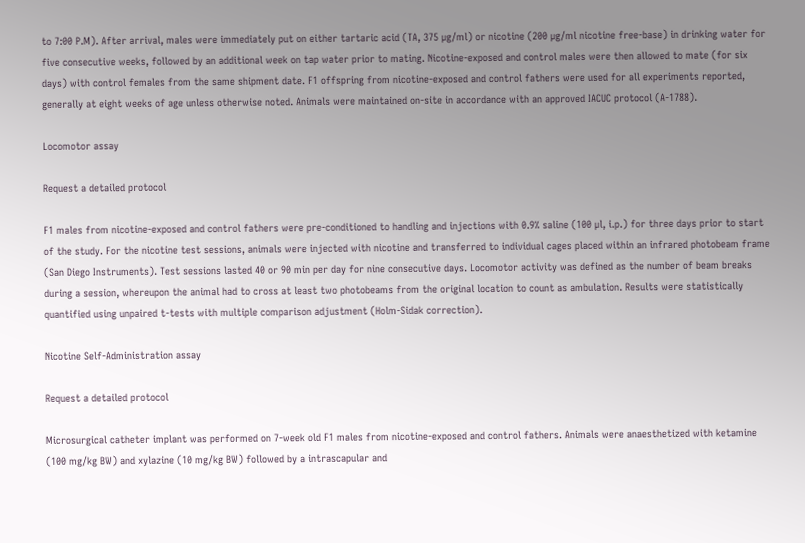to 7:00 P.M). After arrival, males were immediately put on either tartaric acid (TA, 375 µg/ml) or nicotine (200 µg/ml nicotine free-base) in drinking water for five consecutive weeks, followed by an additional week on tap water prior to mating. Nicotine-exposed and control males were then allowed to mate (for six days) with control females from the same shipment date. F1 offspring from nicotine-exposed and control fathers were used for all experiments reported, generally at eight weeks of age unless otherwise noted. Animals were maintained on-site in accordance with an approved IACUC protocol (A-1788).

Locomotor assay

Request a detailed protocol

F1 males from nicotine-exposed and control fathers were pre-conditioned to handling and injections with 0.9% saline (100 µl, i.p.) for three days prior to start of the study. For the nicotine test sessions, animals were injected with nicotine and transferred to individual cages placed within an infrared photobeam frame (San Diego Instruments). Test sessions lasted 40 or 90 min per day for nine consecutive days. Locomotor activity was defined as the number of beam breaks during a session, whereupon the animal had to cross at least two photobeams from the original location to count as ambulation. Results were statistically quantified using unpaired t-tests with multiple comparison adjustment (Holm-Sidak correction).

Nicotine Self-Administration assay

Request a detailed protocol

Microsurgical catheter implant was performed on 7-week old F1 males from nicotine-exposed and control fathers. Animals were anaesthetized with ketamine (100 mg/kg BW) and xylazine (10 mg/kg BW) followed by a intrascapular and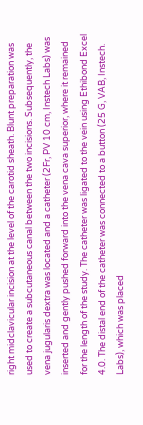right midclavicular incision at the level of the carotid sheath. Blunt preparation was used to create a subcutaneous canal between the two incisions. Subsequently, the vena jugularis dextra was located and a catheter (2Fr, PV 10 cm, Instech Labs) was inserted and gently pushed forward into the vena cava superior, where it remained for the length of the study. The catheter was ligated to the vein using Ethibond Excel 4.0. The distal end of the catheter was connected to a button (25 G, VAB, Instech. Labs), which was placed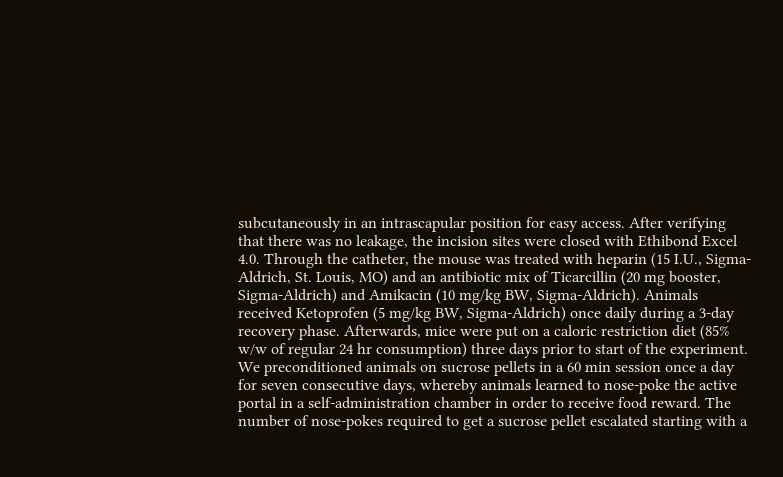subcutaneously in an intrascapular position for easy access. After verifying that there was no leakage, the incision sites were closed with Ethibond Excel 4.0. Through the catheter, the mouse was treated with heparin (15 I.U., Sigma-Aldrich, St. Louis, MO) and an antibiotic mix of Ticarcillin (20 mg booster, Sigma-Aldrich) and Amikacin (10 mg/kg BW, Sigma-Aldrich). Animals received Ketoprofen (5 mg/kg BW, Sigma-Aldrich) once daily during a 3-day recovery phase. Afterwards, mice were put on a caloric restriction diet (85% w/w of regular 24 hr consumption) three days prior to start of the experiment. We preconditioned animals on sucrose pellets in a 60 min session once a day for seven consecutive days, whereby animals learned to nose-poke the active portal in a self-administration chamber in order to receive food reward. The number of nose-pokes required to get a sucrose pellet escalated starting with a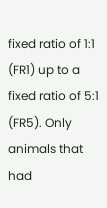fixed ratio of 1:1 (FR1) up to a fixed ratio of 5:1 (FR5). Only animals that had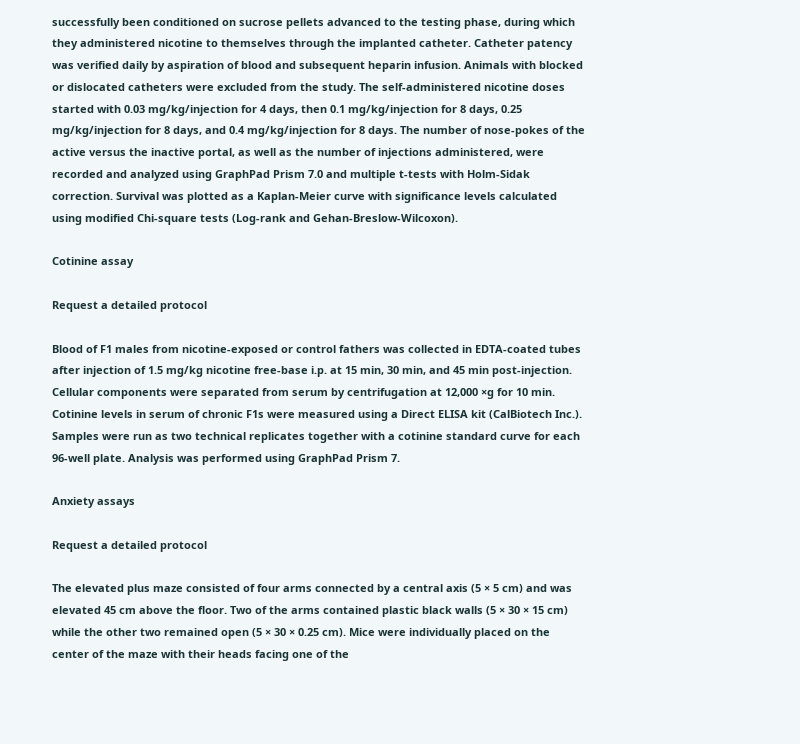successfully been conditioned on sucrose pellets advanced to the testing phase, during which they administered nicotine to themselves through the implanted catheter. Catheter patency was verified daily by aspiration of blood and subsequent heparin infusion. Animals with blocked or dislocated catheters were excluded from the study. The self-administered nicotine doses started with 0.03 mg/kg/injection for 4 days, then 0.1 mg/kg/injection for 8 days, 0.25 mg/kg/injection for 8 days, and 0.4 mg/kg/injection for 8 days. The number of nose-pokes of the active versus the inactive portal, as well as the number of injections administered, were recorded and analyzed using GraphPad Prism 7.0 and multiple t-tests with Holm-Sidak correction. Survival was plotted as a Kaplan-Meier curve with significance levels calculated using modified Chi-square tests (Log-rank and Gehan-Breslow-Wilcoxon).

Cotinine assay

Request a detailed protocol

Blood of F1 males from nicotine-exposed or control fathers was collected in EDTA-coated tubes after injection of 1.5 mg/kg nicotine free-base i.p. at 15 min, 30 min, and 45 min post-injection. Cellular components were separated from serum by centrifugation at 12,000 ×g for 10 min. Cotinine levels in serum of chronic F1s were measured using a Direct ELISA kit (CalBiotech Inc.). Samples were run as two technical replicates together with a cotinine standard curve for each 96-well plate. Analysis was performed using GraphPad Prism 7.

Anxiety assays

Request a detailed protocol

The elevated plus maze consisted of four arms connected by a central axis (5 × 5 cm) and was elevated 45 cm above the floor. Two of the arms contained plastic black walls (5 × 30 × 15 cm) while the other two remained open (5 × 30 × 0.25 cm). Mice were individually placed on the center of the maze with their heads facing one of the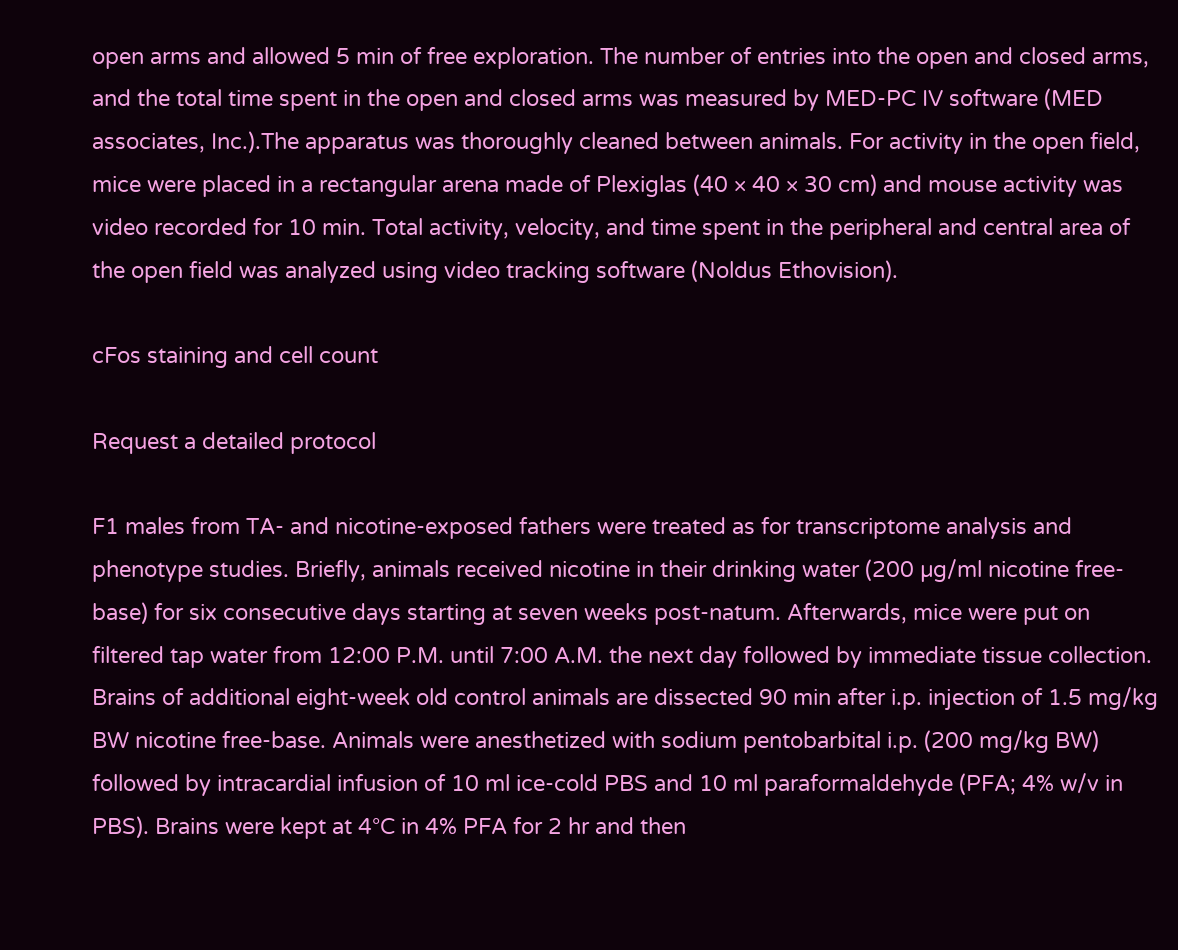open arms and allowed 5 min of free exploration. The number of entries into the open and closed arms, and the total time spent in the open and closed arms was measured by MED-PC IV software (MED associates, Inc.).The apparatus was thoroughly cleaned between animals. For activity in the open field, mice were placed in a rectangular arena made of Plexiglas (40 × 40 × 30 cm) and mouse activity was video recorded for 10 min. Total activity, velocity, and time spent in the peripheral and central area of the open field was analyzed using video tracking software (Noldus Ethovision).

cFos staining and cell count

Request a detailed protocol

F1 males from TA- and nicotine-exposed fathers were treated as for transcriptome analysis and phenotype studies. Briefly, animals received nicotine in their drinking water (200 µg/ml nicotine free-base) for six consecutive days starting at seven weeks post-natum. Afterwards, mice were put on filtered tap water from 12:00 P.M. until 7:00 A.M. the next day followed by immediate tissue collection. Brains of additional eight-week old control animals are dissected 90 min after i.p. injection of 1.5 mg/kg BW nicotine free-base. Animals were anesthetized with sodium pentobarbital i.p. (200 mg/kg BW) followed by intracardial infusion of 10 ml ice-cold PBS and 10 ml paraformaldehyde (PFA; 4% w/v in PBS). Brains were kept at 4°C in 4% PFA for 2 hr and then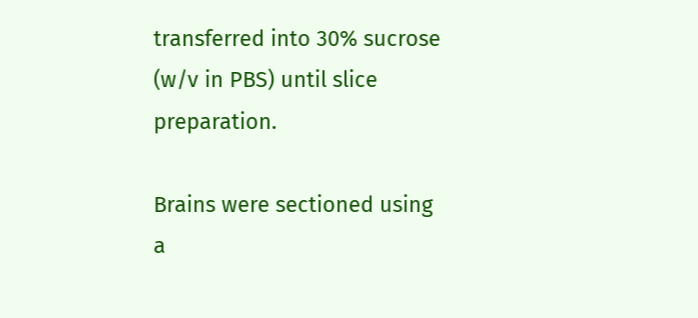transferred into 30% sucrose (w/v in PBS) until slice preparation.

Brains were sectioned using a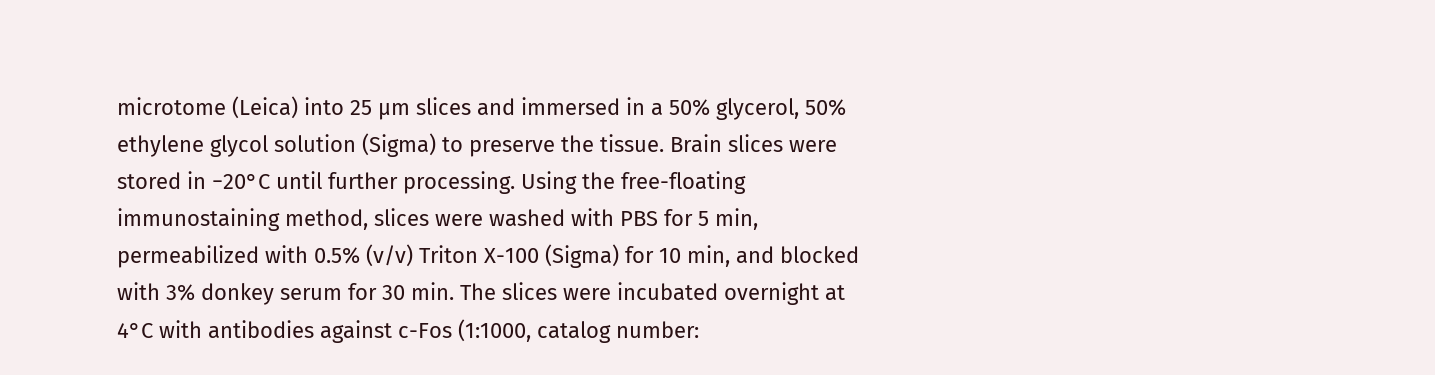microtome (Leica) into 25 µm slices and immersed in a 50% glycerol, 50% ethylene glycol solution (Sigma) to preserve the tissue. Brain slices were stored in −20°C until further processing. Using the free-floating immunostaining method, slices were washed with PBS for 5 min, permeabilized with 0.5% (v/v) Triton X-100 (Sigma) for 10 min, and blocked with 3% donkey serum for 30 min. The slices were incubated overnight at 4°C with antibodies against c-Fos (1:1000, catalog number: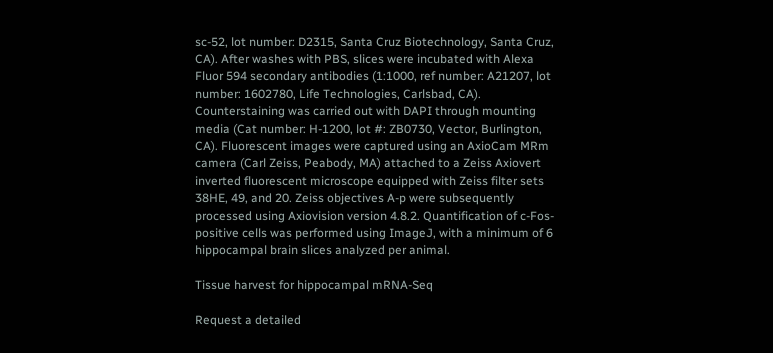sc-52, lot number: D2315, Santa Cruz Biotechnology, Santa Cruz, CA). After washes with PBS, slices were incubated with Alexa Fluor 594 secondary antibodies (1:1000, ref number: A21207, lot number: 1602780, Life Technologies, Carlsbad, CA). Counterstaining was carried out with DAPI through mounting media (Cat number: H-1200, lot #: ZB0730, Vector, Burlington, CA). Fluorescent images were captured using an AxioCam MRm camera (Carl Zeiss, Peabody, MA) attached to a Zeiss Axiovert inverted fluorescent microscope equipped with Zeiss filter sets 38HE, 49, and 20. Zeiss objectives A-p were subsequently processed using Axiovision version 4.8.2. Quantification of c-Fos-positive cells was performed using ImageJ, with a minimum of 6 hippocampal brain slices analyzed per animal.

Tissue harvest for hippocampal mRNA-Seq

Request a detailed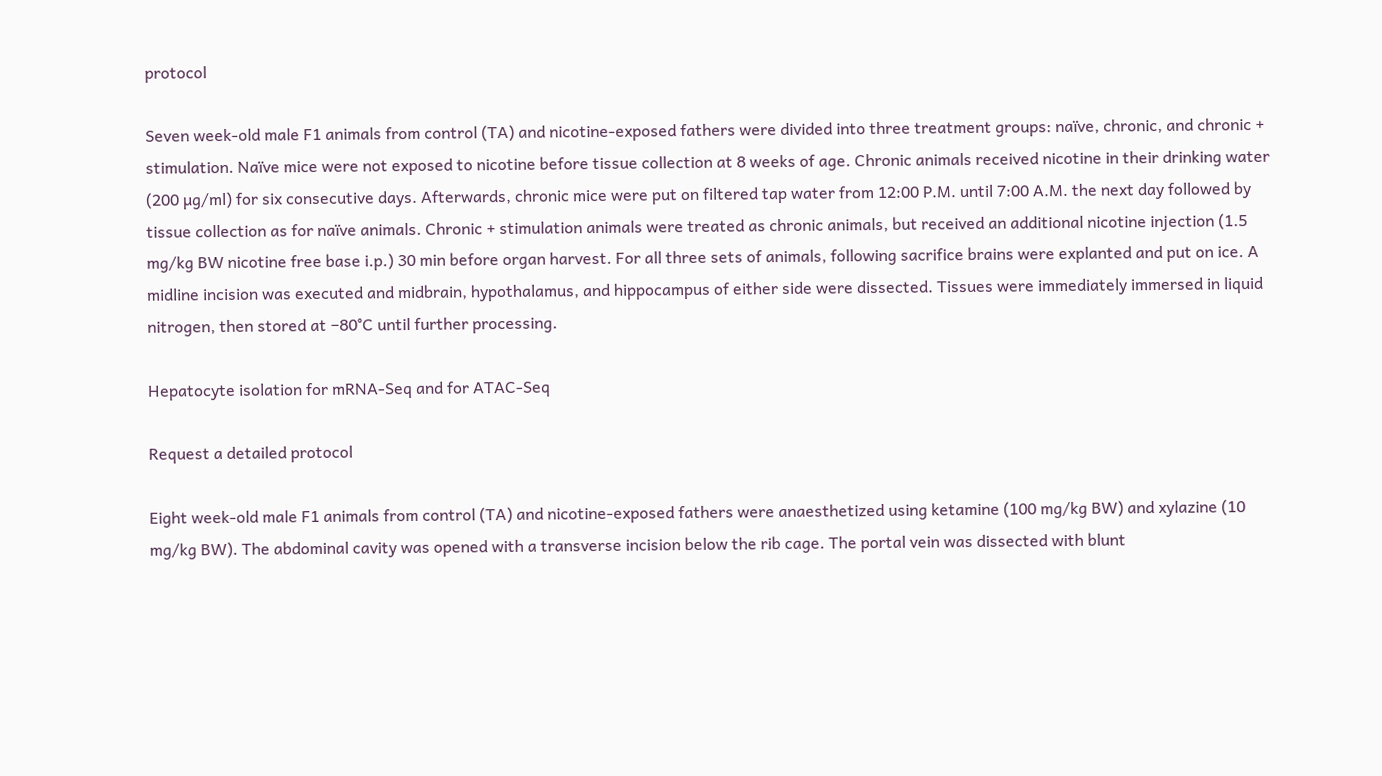protocol

Seven week-old male F1 animals from control (TA) and nicotine-exposed fathers were divided into three treatment groups: naïve, chronic, and chronic + stimulation. Naïve mice were not exposed to nicotine before tissue collection at 8 weeks of age. Chronic animals received nicotine in their drinking water (200 µg/ml) for six consecutive days. Afterwards, chronic mice were put on filtered tap water from 12:00 P.M. until 7:00 A.M. the next day followed by tissue collection as for naïve animals. Chronic + stimulation animals were treated as chronic animals, but received an additional nicotine injection (1.5 mg/kg BW nicotine free base i.p.) 30 min before organ harvest. For all three sets of animals, following sacrifice brains were explanted and put on ice. A midline incision was executed and midbrain, hypothalamus, and hippocampus of either side were dissected. Tissues were immediately immersed in liquid nitrogen, then stored at −80°C until further processing.

Hepatocyte isolation for mRNA-Seq and for ATAC-Seq

Request a detailed protocol

Eight week-old male F1 animals from control (TA) and nicotine-exposed fathers were anaesthetized using ketamine (100 mg/kg BW) and xylazine (10 mg/kg BW). The abdominal cavity was opened with a transverse incision below the rib cage. The portal vein was dissected with blunt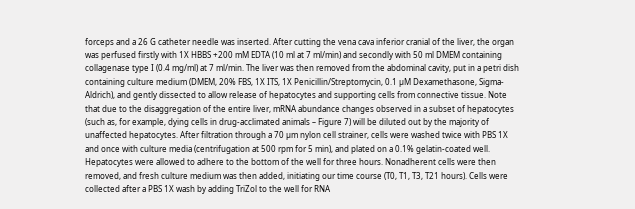forceps and a 26 G catheter needle was inserted. After cutting the vena cava inferior cranial of the liver, the organ was perfused firstly with 1X HBBS +200 mM EDTA (10 ml at 7 ml/min) and secondly with 50 ml DMEM containing collagenase type I (0.4 mg/ml) at 7 ml/min. The liver was then removed from the abdominal cavity, put in a petri dish containing culture medium (DMEM, 20% FBS, 1X ITS, 1X Penicillin/Streptomycin, 0.1 µM Dexamethasone, Sigma-Aldrich), and gently dissected to allow release of hepatocytes and supporting cells from connective tissue. Note that due to the disaggregation of the entire liver, mRNA abundance changes observed in a subset of hepatocytes (such as, for example, dying cells in drug-acclimated animals – Figure 7) will be diluted out by the majority of unaffected hepatocytes. After filtration through a 70 µm nylon cell strainer, cells were washed twice with PBS 1X and once with culture media (centrifugation at 500 rpm for 5 min), and plated on a 0.1% gelatin-coated well. Hepatocytes were allowed to adhere to the bottom of the well for three hours. Nonadherent cells were then removed, and fresh culture medium was then added, initiating our time course (T0, T1, T3, T21 hours). Cells were collected after a PBS 1X wash by adding TriZol to the well for RNA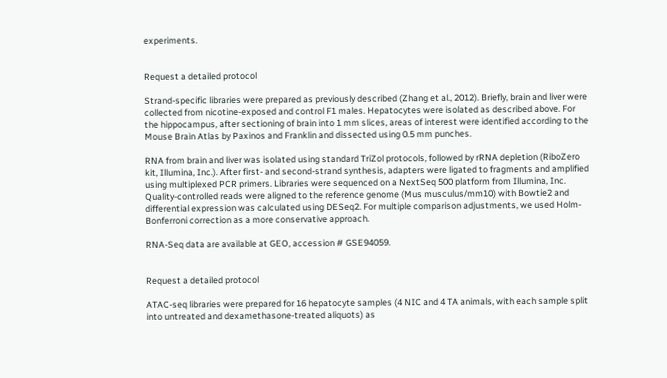experiments.


Request a detailed protocol

Strand-specific libraries were prepared as previously described (Zhang et al., 2012). Briefly, brain and liver were collected from nicotine-exposed and control F1 males. Hepatocytes were isolated as described above. For the hippocampus, after sectioning of brain into 1 mm slices, areas of interest were identified according to the Mouse Brain Atlas by Paxinos and Franklin and dissected using 0.5 mm punches.

RNA from brain and liver was isolated using standard TriZol protocols, followed by rRNA depletion (RiboZero kit, Illumina, Inc.). After first- and second-strand synthesis, adapters were ligated to fragments and amplified using multiplexed PCR primers. Libraries were sequenced on a NextSeq 500 platform from Illumina, Inc. Quality-controlled reads were aligned to the reference genome (Mus musculus/mm10) with Bowtie2 and differential expression was calculated using DESeq2. For multiple comparison adjustments, we used Holm-Bonferroni correction as a more conservative approach.

RNA-Seq data are available at GEO, accession # GSE94059.


Request a detailed protocol

ATAC-seq libraries were prepared for 16 hepatocyte samples (4 NIC and 4 TA animals, with each sample split into untreated and dexamethasone-treated aliquots) as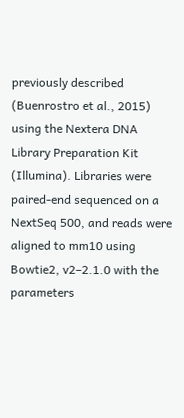previously described (Buenrostro et al., 2015) using the Nextera DNA Library Preparation Kit (Illumina). Libraries were paired-end sequenced on a NextSeq 500, and reads were aligned to mm10 using Bowtie2, v2–2.1.0 with the parameters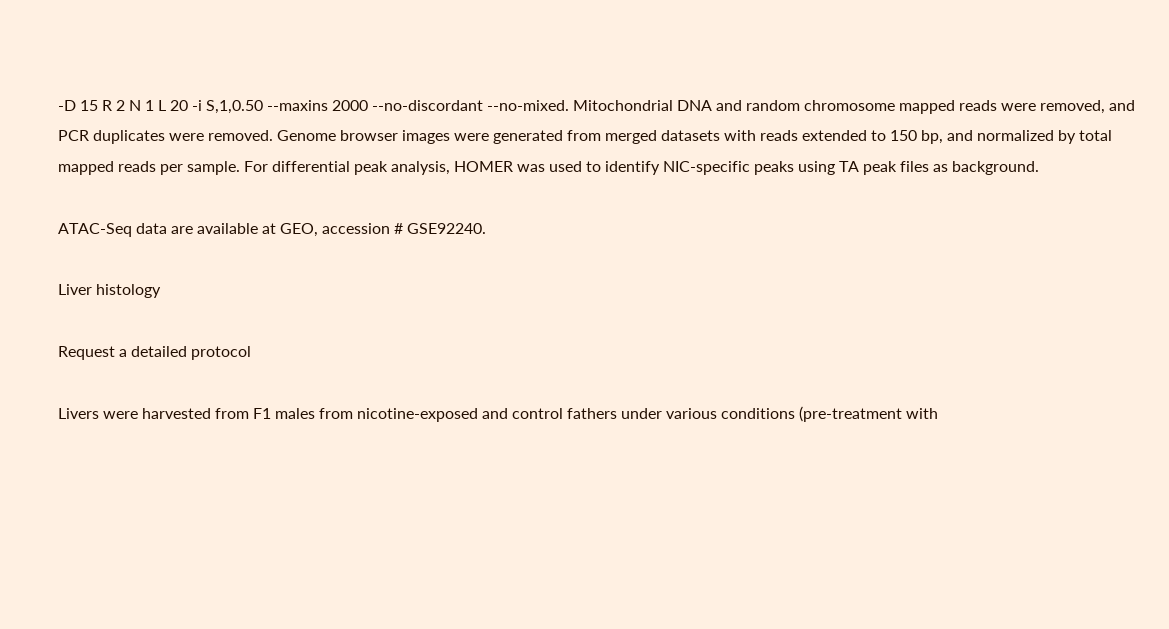-D 15 R 2 N 1 L 20 -i S,1,0.50 --maxins 2000 --no-discordant --no-mixed. Mitochondrial DNA and random chromosome mapped reads were removed, and PCR duplicates were removed. Genome browser images were generated from merged datasets with reads extended to 150 bp, and normalized by total mapped reads per sample. For differential peak analysis, HOMER was used to identify NIC-specific peaks using TA peak files as background.

ATAC-Seq data are available at GEO, accession # GSE92240.

Liver histology

Request a detailed protocol

Livers were harvested from F1 males from nicotine-exposed and control fathers under various conditions (pre-treatment with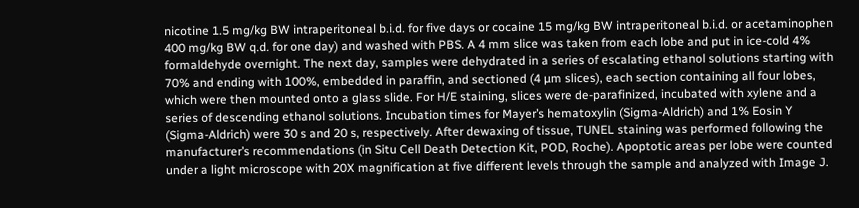nicotine 1.5 mg/kg BW intraperitoneal b.i.d. for five days or cocaine 15 mg/kg BW intraperitoneal b.i.d. or acetaminophen 400 mg/kg BW q.d. for one day) and washed with PBS. A 4 mm slice was taken from each lobe and put in ice-cold 4% formaldehyde overnight. The next day, samples were dehydrated in a series of escalating ethanol solutions starting with 70% and ending with 100%, embedded in paraffin, and sectioned (4 µm slices), each section containing all four lobes, which were then mounted onto a glass slide. For H/E staining, slices were de-parafinized, incubated with xylene and a series of descending ethanol solutions. Incubation times for Mayer’s hematoxylin (Sigma-Aldrich) and 1% Eosin Y (Sigma-Aldrich) were 30 s and 20 s, respectively. After dewaxing of tissue, TUNEL staining was performed following the manufacturer’s recommendations (in Situ Cell Death Detection Kit, POD, Roche). Apoptotic areas per lobe were counted under a light microscope with 20X magnification at five different levels through the sample and analyzed with Image J.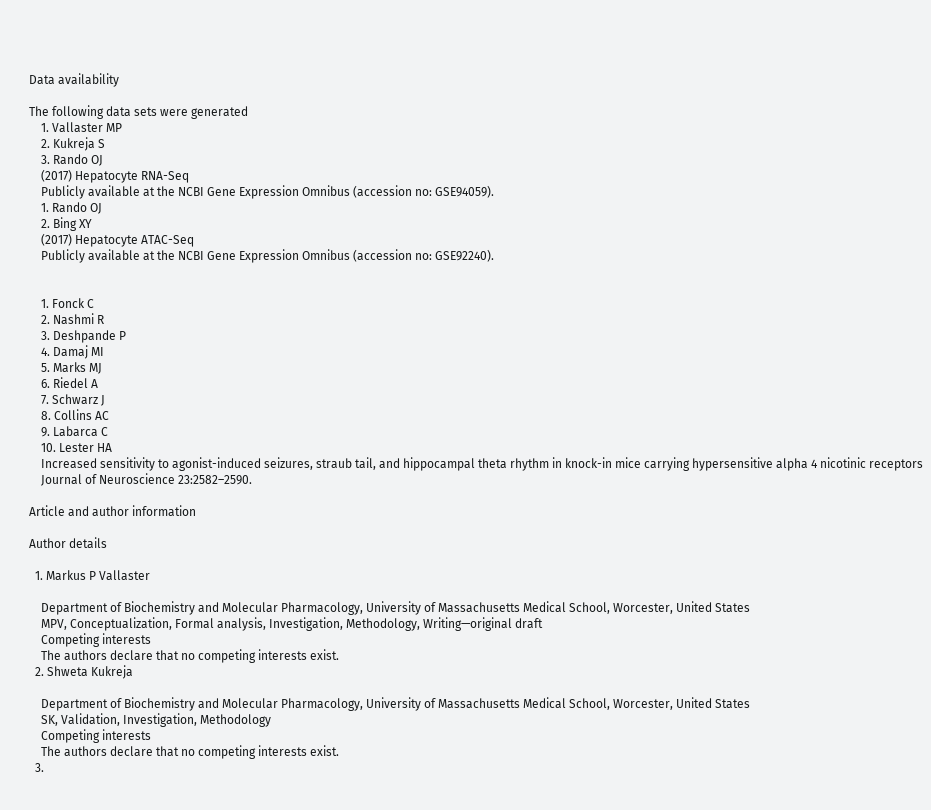Data availability

The following data sets were generated
    1. Vallaster MP
    2. Kukreja S
    3. Rando OJ
    (2017) Hepatocyte RNA-Seq
    Publicly available at the NCBI Gene Expression Omnibus (accession no: GSE94059).
    1. Rando OJ
    2. Bing XY
    (2017) Hepatocyte ATAC-Seq
    Publicly available at the NCBI Gene Expression Omnibus (accession no: GSE92240).


    1. Fonck C
    2. Nashmi R
    3. Deshpande P
    4. Damaj MI
    5. Marks MJ
    6. Riedel A
    7. Schwarz J
    8. Collins AC
    9. Labarca C
    10. Lester HA
    Increased sensitivity to agonist-induced seizures, straub tail, and hippocampal theta rhythm in knock-in mice carrying hypersensitive alpha 4 nicotinic receptors
    Journal of Neuroscience 23:2582–2590.

Article and author information

Author details

  1. Markus P Vallaster

    Department of Biochemistry and Molecular Pharmacology, University of Massachusetts Medical School, Worcester, United States
    MPV, Conceptualization, Formal analysis, Investigation, Methodology, Writing—original draft
    Competing interests
    The authors declare that no competing interests exist.
  2. Shweta Kukreja

    Department of Biochemistry and Molecular Pharmacology, University of Massachusetts Medical School, Worcester, United States
    SK, Validation, Investigation, Methodology
    Competing interests
    The authors declare that no competing interests exist.
  3.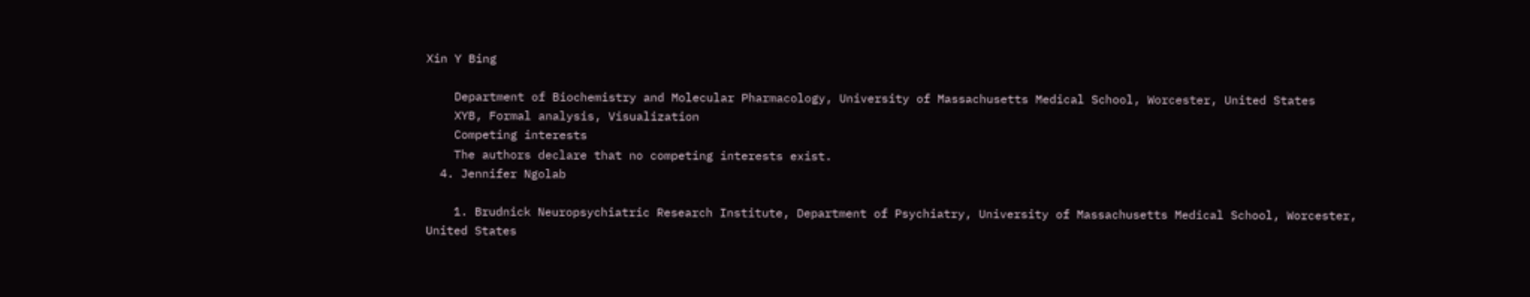Xin Y Bing

    Department of Biochemistry and Molecular Pharmacology, University of Massachusetts Medical School, Worcester, United States
    XYB, Formal analysis, Visualization
    Competing interests
    The authors declare that no competing interests exist.
  4. Jennifer Ngolab

    1. Brudnick Neuropsychiatric Research Institute, Department of Psychiatry, University of Massachusetts Medical School, Worcester, United States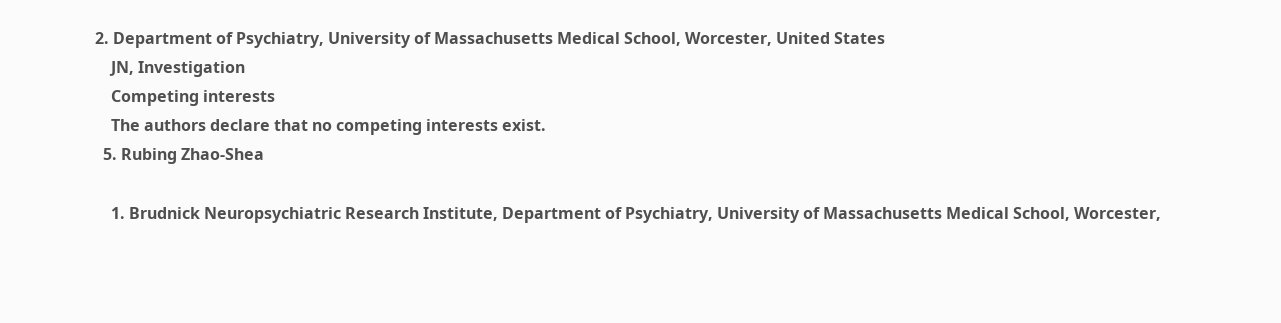2. Department of Psychiatry, University of Massachusetts Medical School, Worcester, United States
    JN, Investigation
    Competing interests
    The authors declare that no competing interests exist.
  5. Rubing Zhao-Shea

    1. Brudnick Neuropsychiatric Research Institute, Department of Psychiatry, University of Massachusetts Medical School, Worcester,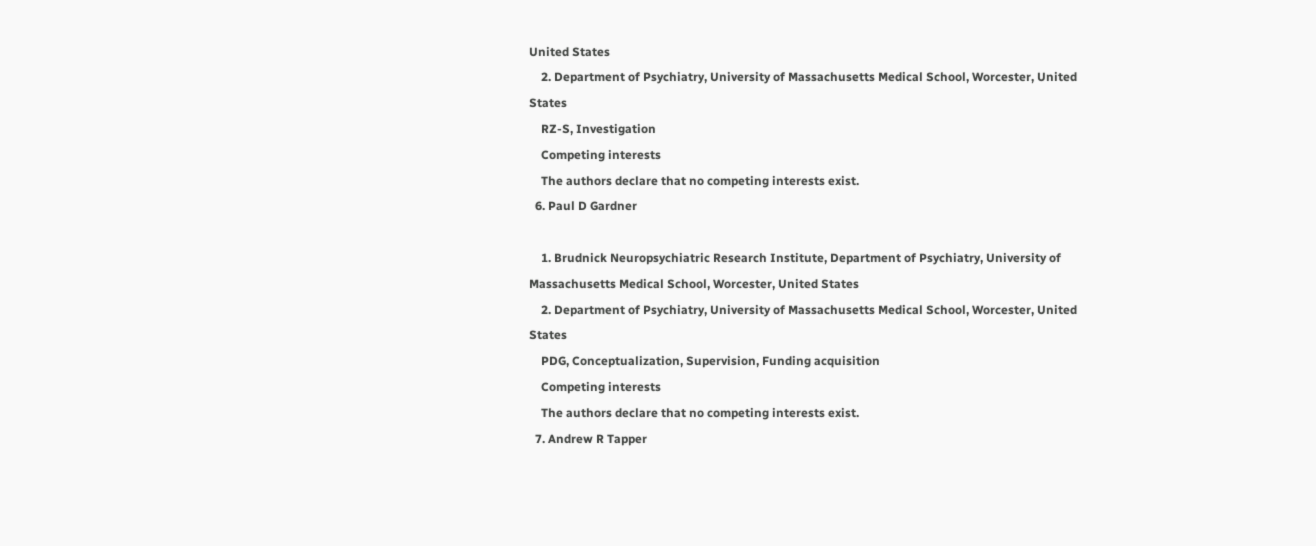United States
    2. Department of Psychiatry, University of Massachusetts Medical School, Worcester, United States
    RZ-S, Investigation
    Competing interests
    The authors declare that no competing interests exist.
  6. Paul D Gardner

    1. Brudnick Neuropsychiatric Research Institute, Department of Psychiatry, University of Massachusetts Medical School, Worcester, United States
    2. Department of Psychiatry, University of Massachusetts Medical School, Worcester, United States
    PDG, Conceptualization, Supervision, Funding acquisition
    Competing interests
    The authors declare that no competing interests exist.
  7. Andrew R Tapper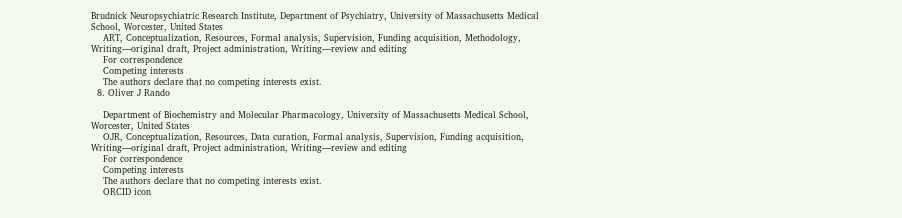Brudnick Neuropsychiatric Research Institute, Department of Psychiatry, University of Massachusetts Medical School, Worcester, United States
    ART, Conceptualization, Resources, Formal analysis, Supervision, Funding acquisition, Methodology, Writing—original draft, Project administration, Writing—review and editing
    For correspondence
    Competing interests
    The authors declare that no competing interests exist.
  8. Oliver J Rando

    Department of Biochemistry and Molecular Pharmacology, University of Massachusetts Medical School, Worcester, United States
    OJR, Conceptualization, Resources, Data curation, Formal analysis, Supervision, Funding acquisition, Writing—original draft, Project administration, Writing—review and editing
    For correspondence
    Competing interests
    The authors declare that no competing interests exist.
    ORCID icon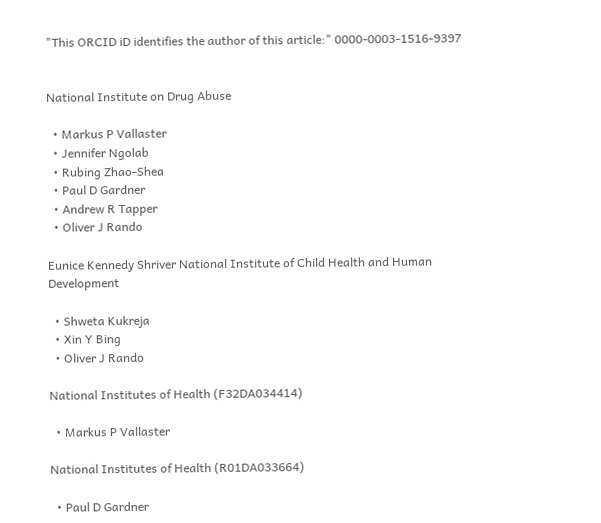"This ORCID iD identifies the author of this article:" 0000-0003-1516-9397


National Institute on Drug Abuse

  • Markus P Vallaster
  • Jennifer Ngolab
  • Rubing Zhao-Shea
  • Paul D Gardner
  • Andrew R Tapper
  • Oliver J Rando

Eunice Kennedy Shriver National Institute of Child Health and Human Development

  • Shweta Kukreja
  • Xin Y Bing
  • Oliver J Rando

National Institutes of Health (F32DA034414)

  • Markus P Vallaster

National Institutes of Health (R01DA033664)

  • Paul D Gardner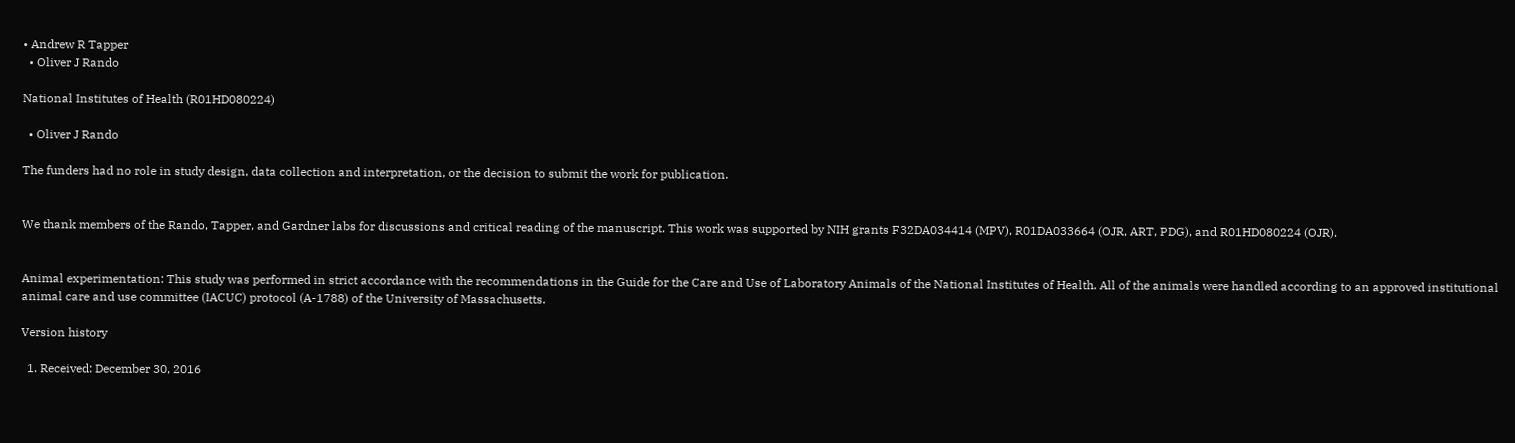• Andrew R Tapper
  • Oliver J Rando

National Institutes of Health (R01HD080224)

  • Oliver J Rando

The funders had no role in study design, data collection and interpretation, or the decision to submit the work for publication.


We thank members of the Rando, Tapper, and Gardner labs for discussions and critical reading of the manuscript. This work was supported by NIH grants F32DA034414 (MPV), R01DA033664 (OJR, ART, PDG), and R01HD080224 (OJR).


Animal experimentation: This study was performed in strict accordance with the recommendations in the Guide for the Care and Use of Laboratory Animals of the National Institutes of Health. All of the animals were handled according to an approved institutional animal care and use committee (IACUC) protocol (A-1788) of the University of Massachusetts.

Version history

  1. Received: December 30, 2016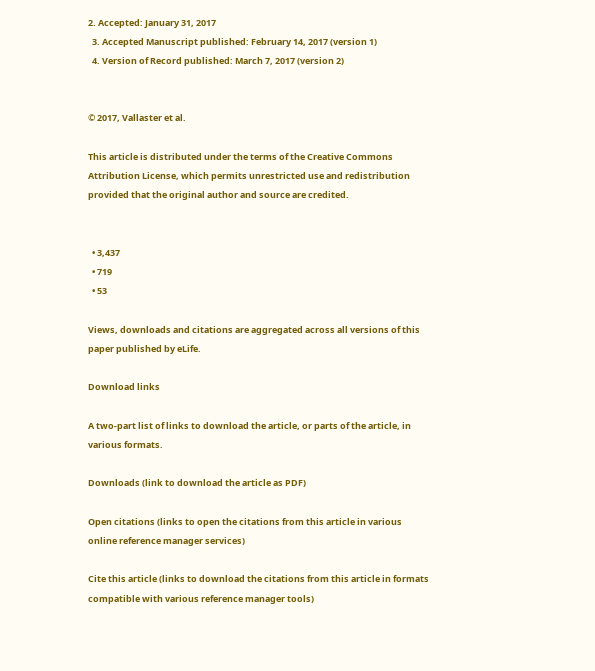2. Accepted: January 31, 2017
  3. Accepted Manuscript published: February 14, 2017 (version 1)
  4. Version of Record published: March 7, 2017 (version 2)


© 2017, Vallaster et al.

This article is distributed under the terms of the Creative Commons Attribution License, which permits unrestricted use and redistribution provided that the original author and source are credited.


  • 3,437
  • 719
  • 53

Views, downloads and citations are aggregated across all versions of this paper published by eLife.

Download links

A two-part list of links to download the article, or parts of the article, in various formats.

Downloads (link to download the article as PDF)

Open citations (links to open the citations from this article in various online reference manager services)

Cite this article (links to download the citations from this article in formats compatible with various reference manager tools)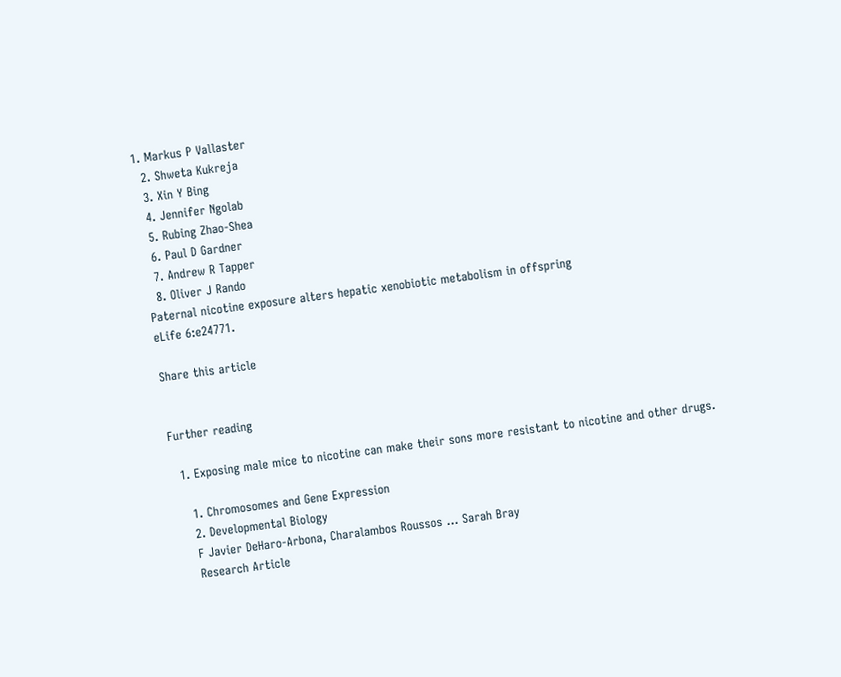1. Markus P Vallaster
  2. Shweta Kukreja
  3. Xin Y Bing
  4. Jennifer Ngolab
  5. Rubing Zhao-Shea
  6. Paul D Gardner
  7. Andrew R Tapper
  8. Oliver J Rando
Paternal nicotine exposure alters hepatic xenobiotic metabolism in offspring
eLife 6:e24771.

Share this article


Further reading

  1. Exposing male mice to nicotine can make their sons more resistant to nicotine and other drugs.

    1. Chromosomes and Gene Expression
    2. Developmental Biology
    F Javier DeHaro-Arbona, Charalambos Roussos ... Sarah Bray
    Research Article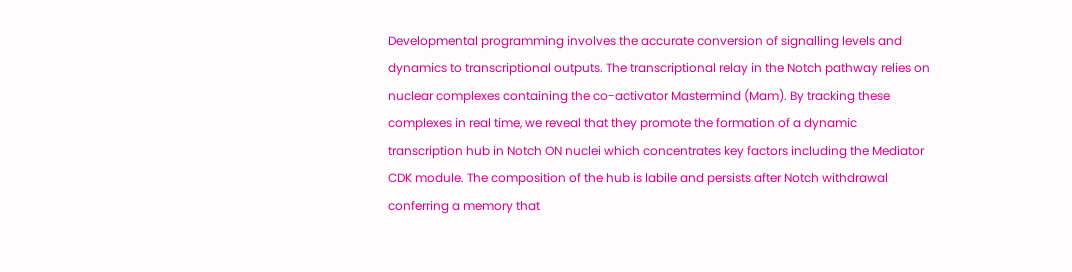Developmental programming involves the accurate conversion of signalling levels and dynamics to transcriptional outputs. The transcriptional relay in the Notch pathway relies on nuclear complexes containing the co-activator Mastermind (Mam). By tracking these complexes in real time, we reveal that they promote the formation of a dynamic transcription hub in Notch ON nuclei which concentrates key factors including the Mediator CDK module. The composition of the hub is labile and persists after Notch withdrawal conferring a memory that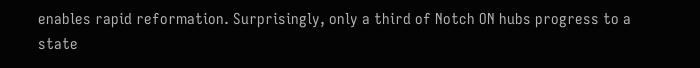enables rapid reformation. Surprisingly, only a third of Notch ON hubs progress to a state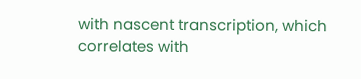with nascent transcription, which correlates with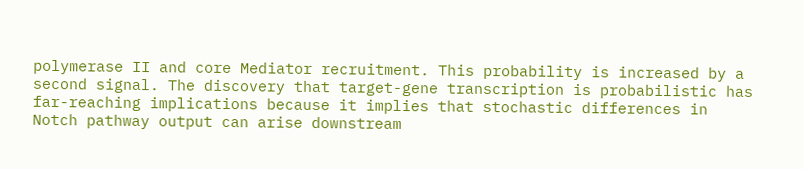polymerase II and core Mediator recruitment. This probability is increased by a second signal. The discovery that target-gene transcription is probabilistic has far-reaching implications because it implies that stochastic differences in Notch pathway output can arise downstream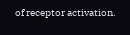of receptor activation.